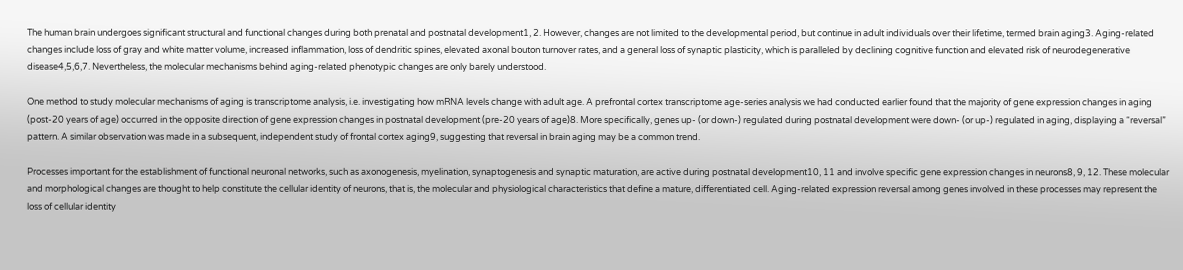The human brain undergoes significant structural and functional changes during both prenatal and postnatal development1, 2. However, changes are not limited to the developmental period, but continue in adult individuals over their lifetime, termed brain aging3. Aging-related changes include loss of gray and white matter volume, increased inflammation, loss of dendritic spines, elevated axonal bouton turnover rates, and a general loss of synaptic plasticity, which is paralleled by declining cognitive function and elevated risk of neurodegenerative disease4,5,6,7. Nevertheless, the molecular mechanisms behind aging-related phenotypic changes are only barely understood.

One method to study molecular mechanisms of aging is transcriptome analysis, i.e. investigating how mRNA levels change with adult age. A prefrontal cortex transcriptome age-series analysis we had conducted earlier found that the majority of gene expression changes in aging (post-20 years of age) occurred in the opposite direction of gene expression changes in postnatal development (pre-20 years of age)8. More specifically, genes up- (or down-) regulated during postnatal development were down- (or up-) regulated in aging, displaying a “reversal” pattern. A similar observation was made in a subsequent, independent study of frontal cortex aging9, suggesting that reversal in brain aging may be a common trend.

Processes important for the establishment of functional neuronal networks, such as axonogenesis, myelination, synaptogenesis and synaptic maturation, are active during postnatal development10, 11 and involve specific gene expression changes in neurons8, 9, 12. These molecular and morphological changes are thought to help constitute the cellular identity of neurons, that is, the molecular and physiological characteristics that define a mature, differentiated cell. Aging-related expression reversal among genes involved in these processes may represent the loss of cellular identity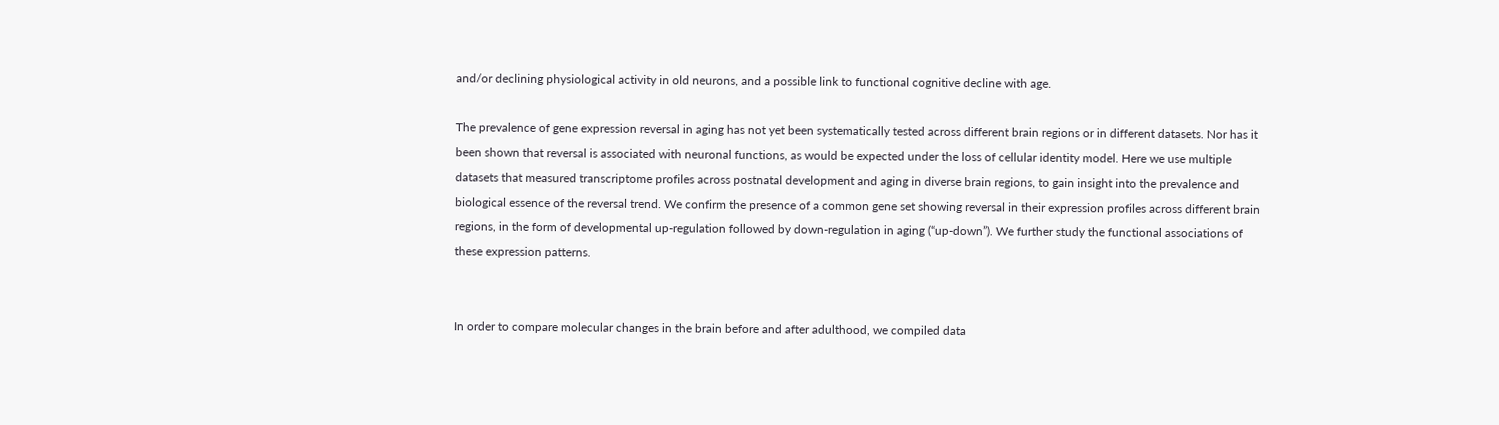and/or declining physiological activity in old neurons, and a possible link to functional cognitive decline with age.

The prevalence of gene expression reversal in aging has not yet been systematically tested across different brain regions or in different datasets. Nor has it been shown that reversal is associated with neuronal functions, as would be expected under the loss of cellular identity model. Here we use multiple datasets that measured transcriptome profiles across postnatal development and aging in diverse brain regions, to gain insight into the prevalence and biological essence of the reversal trend. We confirm the presence of a common gene set showing reversal in their expression profiles across different brain regions, in the form of developmental up-regulation followed by down-regulation in aging (“up-down”). We further study the functional associations of these expression patterns.


In order to compare molecular changes in the brain before and after adulthood, we compiled data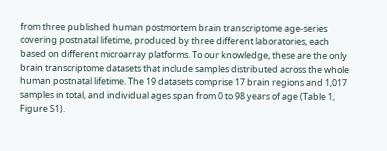from three published human postmortem brain transcriptome age-series covering postnatal lifetime, produced by three different laboratories, each based on different microarray platforms. To our knowledge, these are the only brain transcriptome datasets that include samples distributed across the whole human postnatal lifetime. The 19 datasets comprise 17 brain regions and 1,017 samples in total, and individual ages span from 0 to 98 years of age (Table 1, Figure S1).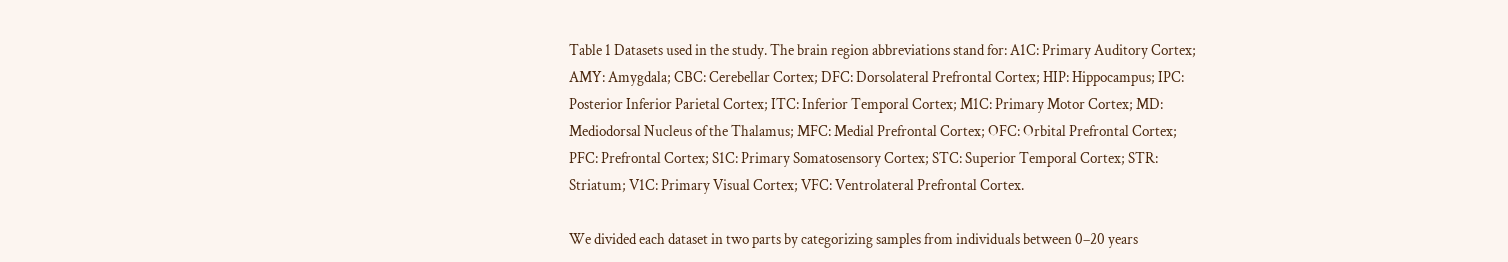Table 1 Datasets used in the study. The brain region abbreviations stand for: A1C: Primary Auditory Cortex; AMY: Amygdala; CBC: Cerebellar Cortex; DFC: Dorsolateral Prefrontal Cortex; HIP: Hippocampus; IPC: Posterior Inferior Parietal Cortex; ITC: Inferior Temporal Cortex; M1C: Primary Motor Cortex; MD: Mediodorsal Nucleus of the Thalamus; MFC: Medial Prefrontal Cortex; OFC: Orbital Prefrontal Cortex; PFC: Prefrontal Cortex; S1C: Primary Somatosensory Cortex; STC: Superior Temporal Cortex; STR: Striatum; V1C: Primary Visual Cortex; VFC: Ventrolateral Prefrontal Cortex.

We divided each dataset in two parts by categorizing samples from individuals between 0–20 years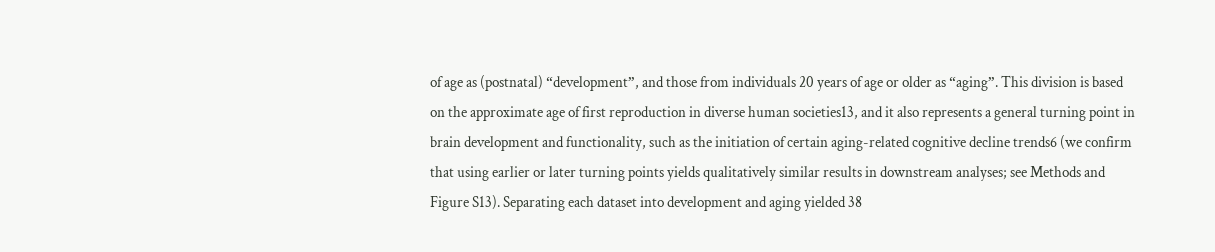of age as (postnatal) “development”, and those from individuals 20 years of age or older as “aging”. This division is based on the approximate age of first reproduction in diverse human societies13, and it also represents a general turning point in brain development and functionality, such as the initiation of certain aging-related cognitive decline trends6 (we confirm that using earlier or later turning points yields qualitatively similar results in downstream analyses; see Methods and Figure S13). Separating each dataset into development and aging yielded 38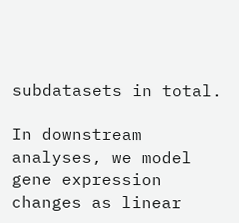subdatasets in total.

In downstream analyses, we model gene expression changes as linear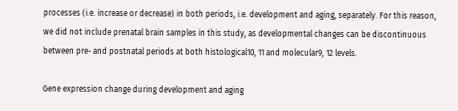processes (i.e. increase or decrease) in both periods, i.e. development and aging, separately. For this reason, we did not include prenatal brain samples in this study, as developmental changes can be discontinuous between pre- and postnatal periods at both histological10, 11 and molecular9, 12 levels.

Gene expression change during development and aging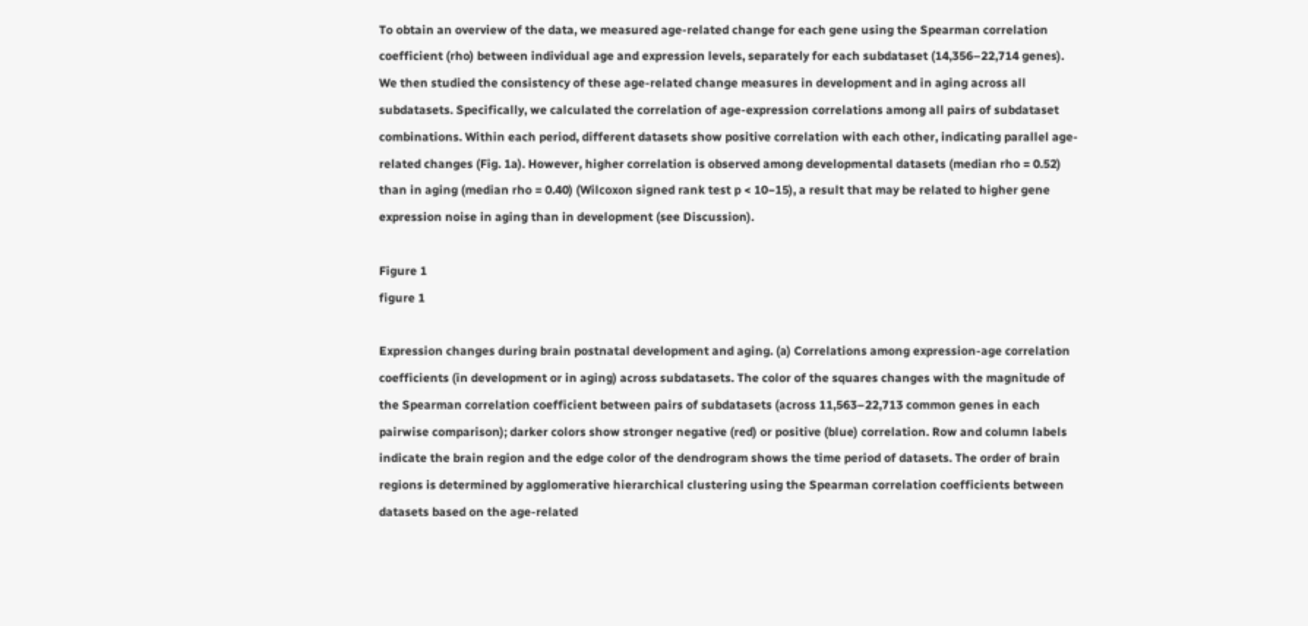To obtain an overview of the data, we measured age-related change for each gene using the Spearman correlation coefficient (rho) between individual age and expression levels, separately for each subdataset (14,356–22,714 genes). We then studied the consistency of these age-related change measures in development and in aging across all subdatasets. Specifically, we calculated the correlation of age-expression correlations among all pairs of subdataset combinations. Within each period, different datasets show positive correlation with each other, indicating parallel age-related changes (Fig. 1a). However, higher correlation is observed among developmental datasets (median rho = 0.52) than in aging (median rho = 0.40) (Wilcoxon signed rank test p < 10−15), a result that may be related to higher gene expression noise in aging than in development (see Discussion).

Figure 1
figure 1

Expression changes during brain postnatal development and aging. (a) Correlations among expression-age correlation coefficients (in development or in aging) across subdatasets. The color of the squares changes with the magnitude of the Spearman correlation coefficient between pairs of subdatasets (across 11,563–22,713 common genes in each pairwise comparison); darker colors show stronger negative (red) or positive (blue) correlation. Row and column labels indicate the brain region and the edge color of the dendrogram shows the time period of datasets. The order of brain regions is determined by agglomerative hierarchical clustering using the Spearman correlation coefficients between datasets based on the age-related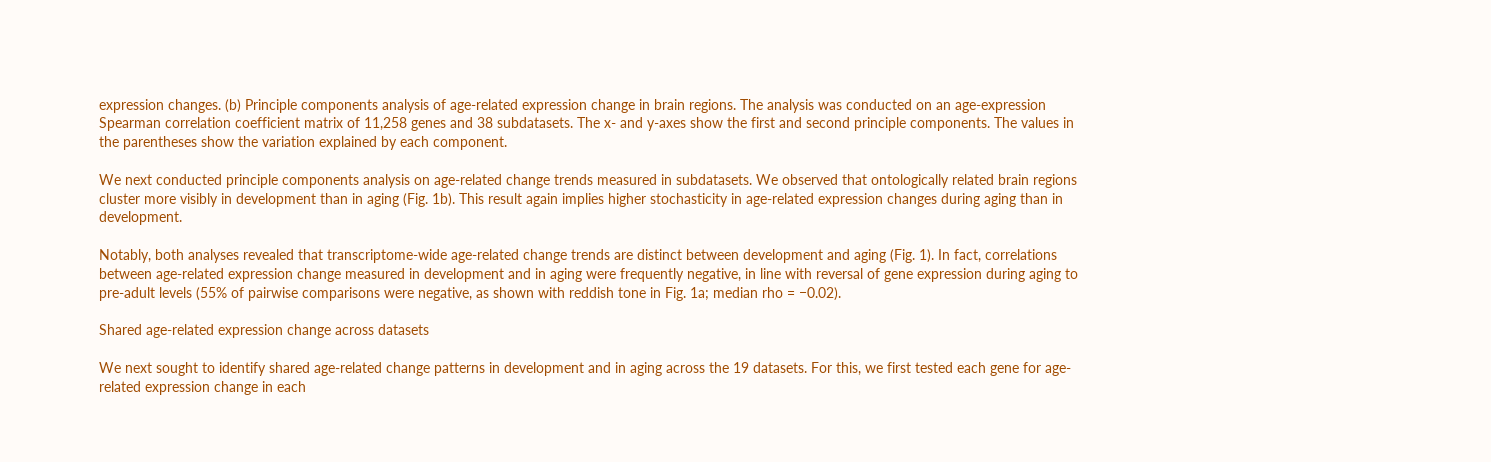expression changes. (b) Principle components analysis of age-related expression change in brain regions. The analysis was conducted on an age-expression Spearman correlation coefficient matrix of 11,258 genes and 38 subdatasets. The x- and y-axes show the first and second principle components. The values in the parentheses show the variation explained by each component.

We next conducted principle components analysis on age-related change trends measured in subdatasets. We observed that ontologically related brain regions cluster more visibly in development than in aging (Fig. 1b). This result again implies higher stochasticity in age-related expression changes during aging than in development.

Notably, both analyses revealed that transcriptome-wide age-related change trends are distinct between development and aging (Fig. 1). In fact, correlations between age-related expression change measured in development and in aging were frequently negative, in line with reversal of gene expression during aging to pre-adult levels (55% of pairwise comparisons were negative, as shown with reddish tone in Fig. 1a; median rho = −0.02).

Shared age-related expression change across datasets

We next sought to identify shared age-related change patterns in development and in aging across the 19 datasets. For this, we first tested each gene for age-related expression change in each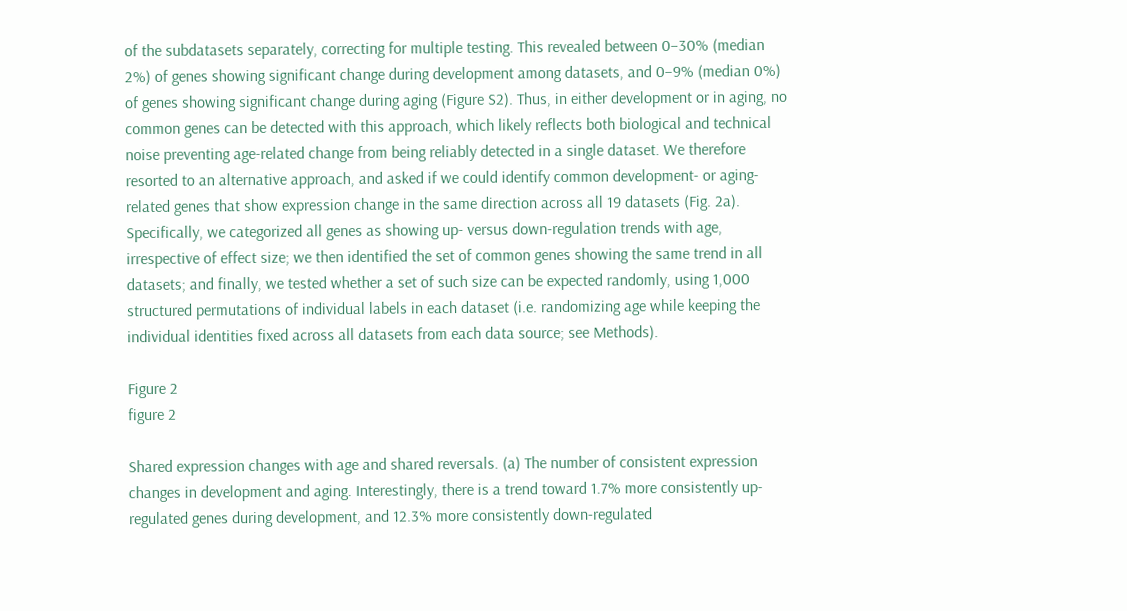of the subdatasets separately, correcting for multiple testing. This revealed between 0–30% (median 2%) of genes showing significant change during development among datasets, and 0–9% (median 0%) of genes showing significant change during aging (Figure S2). Thus, in either development or in aging, no common genes can be detected with this approach, which likely reflects both biological and technical noise preventing age-related change from being reliably detected in a single dataset. We therefore resorted to an alternative approach, and asked if we could identify common development- or aging-related genes that show expression change in the same direction across all 19 datasets (Fig. 2a). Specifically, we categorized all genes as showing up- versus down-regulation trends with age, irrespective of effect size; we then identified the set of common genes showing the same trend in all datasets; and finally, we tested whether a set of such size can be expected randomly, using 1,000 structured permutations of individual labels in each dataset (i.e. randomizing age while keeping the individual identities fixed across all datasets from each data source; see Methods).

Figure 2
figure 2

Shared expression changes with age and shared reversals. (a) The number of consistent expression changes in development and aging. Interestingly, there is a trend toward 1.7% more consistently up-regulated genes during development, and 12.3% more consistently down-regulated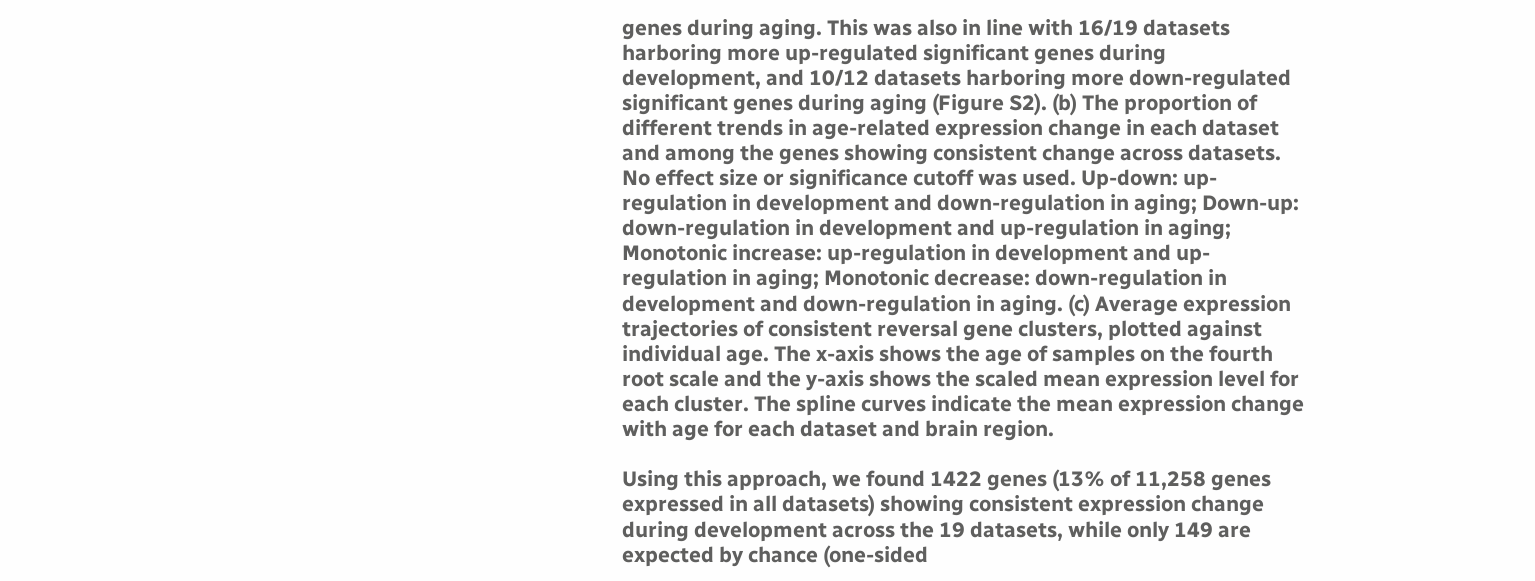genes during aging. This was also in line with 16/19 datasets harboring more up-regulated significant genes during development, and 10/12 datasets harboring more down-regulated significant genes during aging (Figure S2). (b) The proportion of different trends in age-related expression change in each dataset and among the genes showing consistent change across datasets. No effect size or significance cutoff was used. Up-down: up-regulation in development and down-regulation in aging; Down-up: down-regulation in development and up-regulation in aging; Monotonic increase: up-regulation in development and up-regulation in aging; Monotonic decrease: down-regulation in development and down-regulation in aging. (c) Average expression trajectories of consistent reversal gene clusters, plotted against individual age. The x-axis shows the age of samples on the fourth root scale and the y-axis shows the scaled mean expression level for each cluster. The spline curves indicate the mean expression change with age for each dataset and brain region.

Using this approach, we found 1422 genes (13% of 11,258 genes expressed in all datasets) showing consistent expression change during development across the 19 datasets, while only 149 are expected by chance (one-sided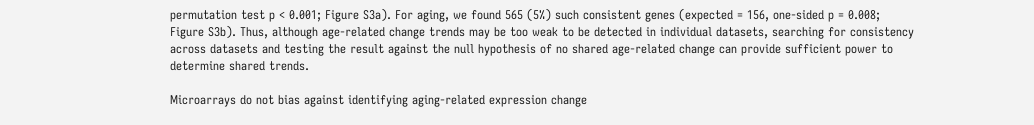permutation test p < 0.001; Figure S3a). For aging, we found 565 (5%) such consistent genes (expected = 156, one-sided p = 0.008; Figure S3b). Thus, although age-related change trends may be too weak to be detected in individual datasets, searching for consistency across datasets and testing the result against the null hypothesis of no shared age-related change can provide sufficient power to determine shared trends.

Microarrays do not bias against identifying aging-related expression change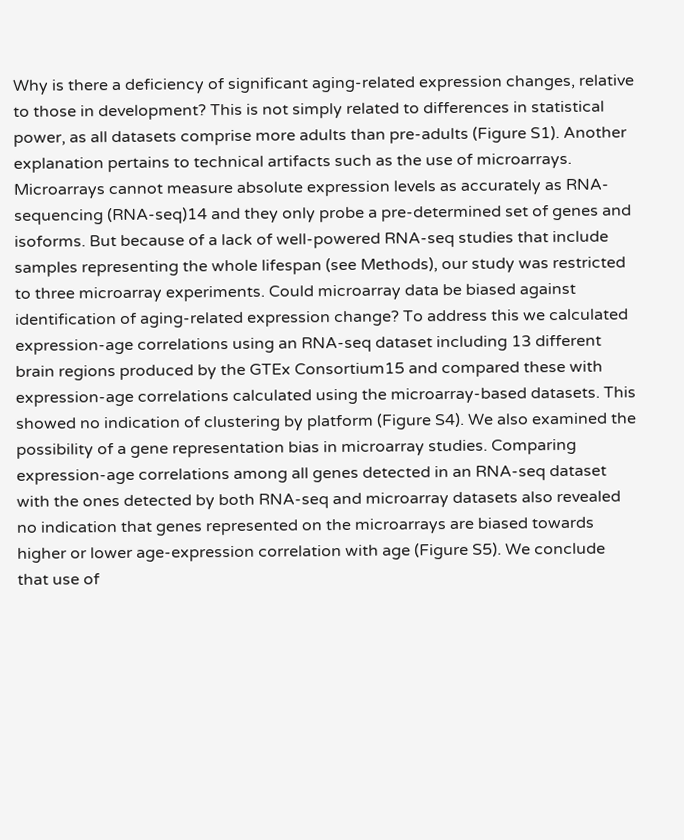Why is there a deficiency of significant aging-related expression changes, relative to those in development? This is not simply related to differences in statistical power, as all datasets comprise more adults than pre-adults (Figure S1). Another explanation pertains to technical artifacts such as the use of microarrays. Microarrays cannot measure absolute expression levels as accurately as RNA-sequencing (RNA-seq)14 and they only probe a pre-determined set of genes and isoforms. But because of a lack of well-powered RNA-seq studies that include samples representing the whole lifespan (see Methods), our study was restricted to three microarray experiments. Could microarray data be biased against identification of aging-related expression change? To address this we calculated expression-age correlations using an RNA-seq dataset including 13 different brain regions produced by the GTEx Consortium15 and compared these with expression-age correlations calculated using the microarray-based datasets. This showed no indication of clustering by platform (Figure S4). We also examined the possibility of a gene representation bias in microarray studies. Comparing expression-age correlations among all genes detected in an RNA-seq dataset with the ones detected by both RNA-seq and microarray datasets also revealed no indication that genes represented on the microarrays are biased towards higher or lower age-expression correlation with age (Figure S5). We conclude that use of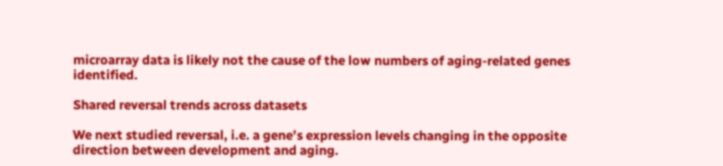microarray data is likely not the cause of the low numbers of aging-related genes identified.

Shared reversal trends across datasets

We next studied reversal, i.e. a gene’s expression levels changing in the opposite direction between development and aging.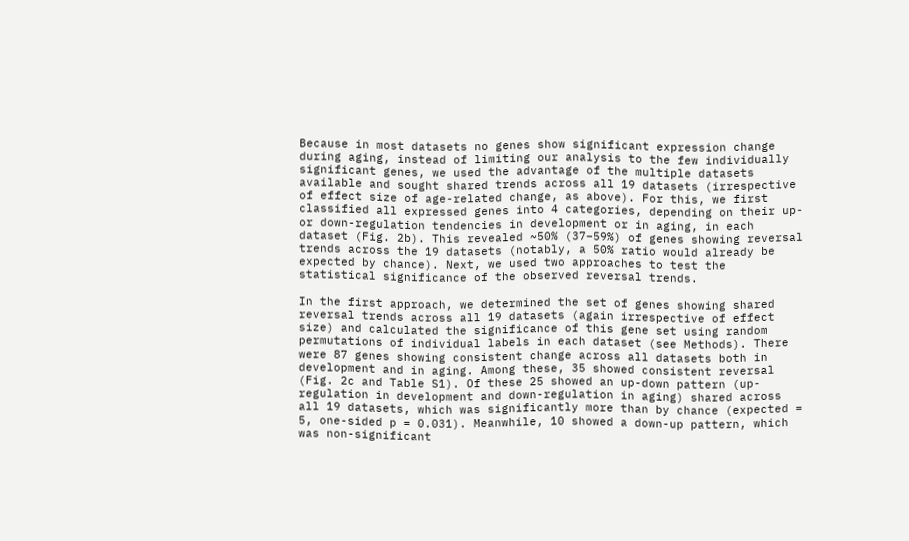Because in most datasets no genes show significant expression change during aging, instead of limiting our analysis to the few individually significant genes, we used the advantage of the multiple datasets available and sought shared trends across all 19 datasets (irrespective of effect size of age-related change, as above). For this, we first classified all expressed genes into 4 categories, depending on their up- or down-regulation tendencies in development or in aging, in each dataset (Fig. 2b). This revealed ~50% (37–59%) of genes showing reversal trends across the 19 datasets (notably, a 50% ratio would already be expected by chance). Next, we used two approaches to test the statistical significance of the observed reversal trends.

In the first approach, we determined the set of genes showing shared reversal trends across all 19 datasets (again irrespective of effect size) and calculated the significance of this gene set using random permutations of individual labels in each dataset (see Methods). There were 87 genes showing consistent change across all datasets both in development and in aging. Among these, 35 showed consistent reversal (Fig. 2c and Table S1). Of these 25 showed an up-down pattern (up-regulation in development and down-regulation in aging) shared across all 19 datasets, which was significantly more than by chance (expected = 5, one-sided p = 0.031). Meanwhile, 10 showed a down-up pattern, which was non-significant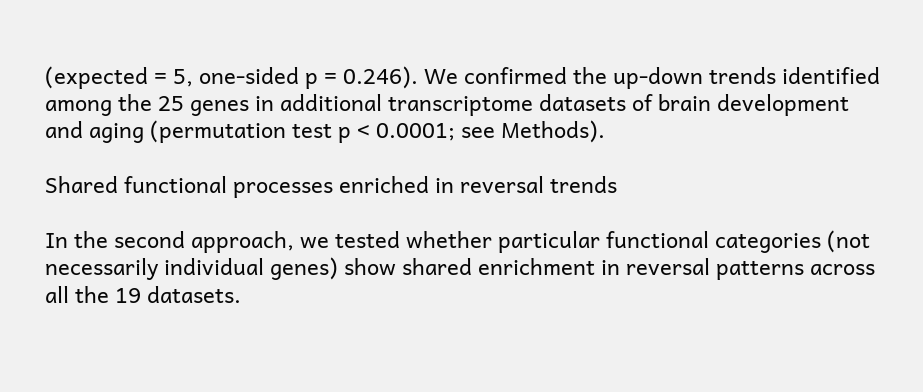(expected = 5, one-sided p = 0.246). We confirmed the up-down trends identified among the 25 genes in additional transcriptome datasets of brain development and aging (permutation test p < 0.0001; see Methods).

Shared functional processes enriched in reversal trends

In the second approach, we tested whether particular functional categories (not necessarily individual genes) show shared enrichment in reversal patterns across all the 19 datasets.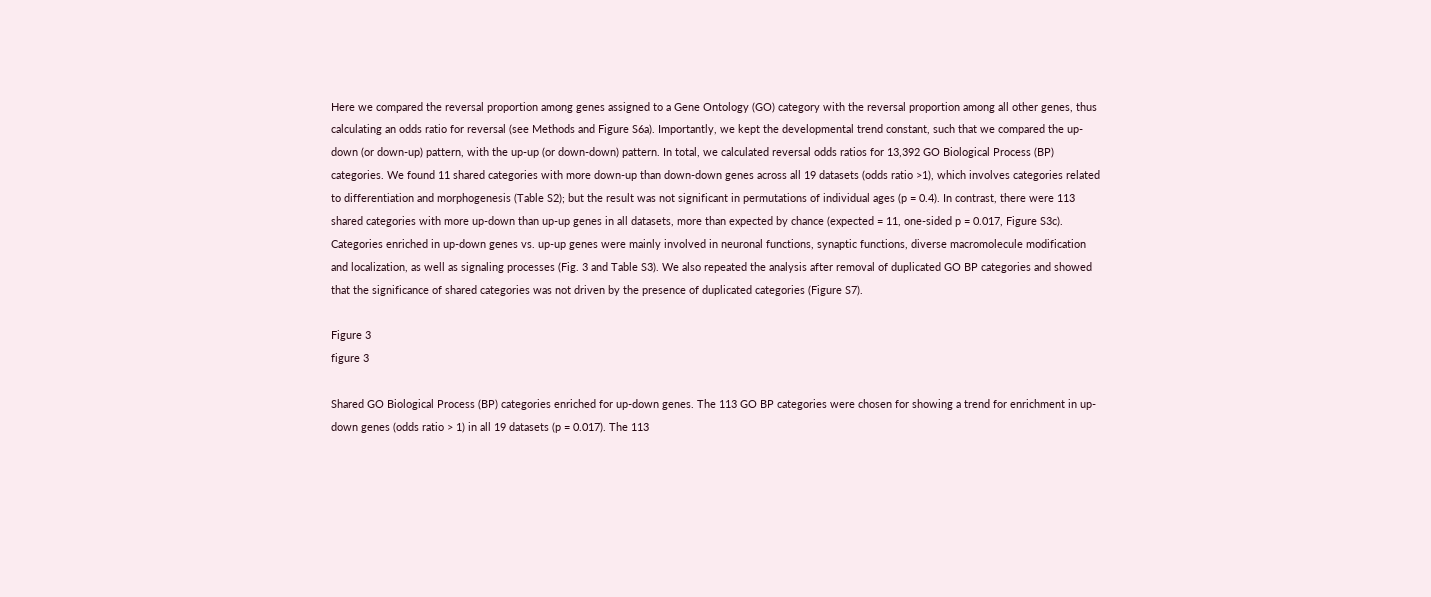Here we compared the reversal proportion among genes assigned to a Gene Ontology (GO) category with the reversal proportion among all other genes, thus calculating an odds ratio for reversal (see Methods and Figure S6a). Importantly, we kept the developmental trend constant, such that we compared the up-down (or down-up) pattern, with the up-up (or down-down) pattern. In total, we calculated reversal odds ratios for 13,392 GO Biological Process (BP) categories. We found 11 shared categories with more down-up than down-down genes across all 19 datasets (odds ratio >1), which involves categories related to differentiation and morphogenesis (Table S2); but the result was not significant in permutations of individual ages (p = 0.4). In contrast, there were 113 shared categories with more up-down than up-up genes in all datasets, more than expected by chance (expected = 11, one-sided p = 0.017, Figure S3c). Categories enriched in up-down genes vs. up-up genes were mainly involved in neuronal functions, synaptic functions, diverse macromolecule modification and localization, as well as signaling processes (Fig. 3 and Table S3). We also repeated the analysis after removal of duplicated GO BP categories and showed that the significance of shared categories was not driven by the presence of duplicated categories (Figure S7).

Figure 3
figure 3

Shared GO Biological Process (BP) categories enriched for up-down genes. The 113 GO BP categories were chosen for showing a trend for enrichment in up-down genes (odds ratio > 1) in all 19 datasets (p = 0.017). The 113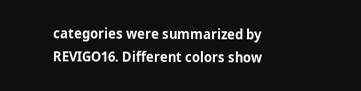categories were summarized by REVIGO16. Different colors show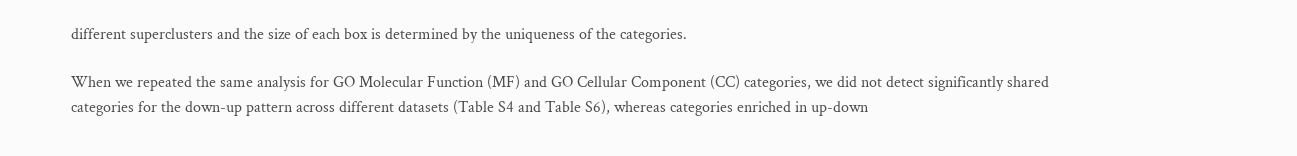different superclusters and the size of each box is determined by the uniqueness of the categories.

When we repeated the same analysis for GO Molecular Function (MF) and GO Cellular Component (CC) categories, we did not detect significantly shared categories for the down-up pattern across different datasets (Table S4 and Table S6), whereas categories enriched in up-down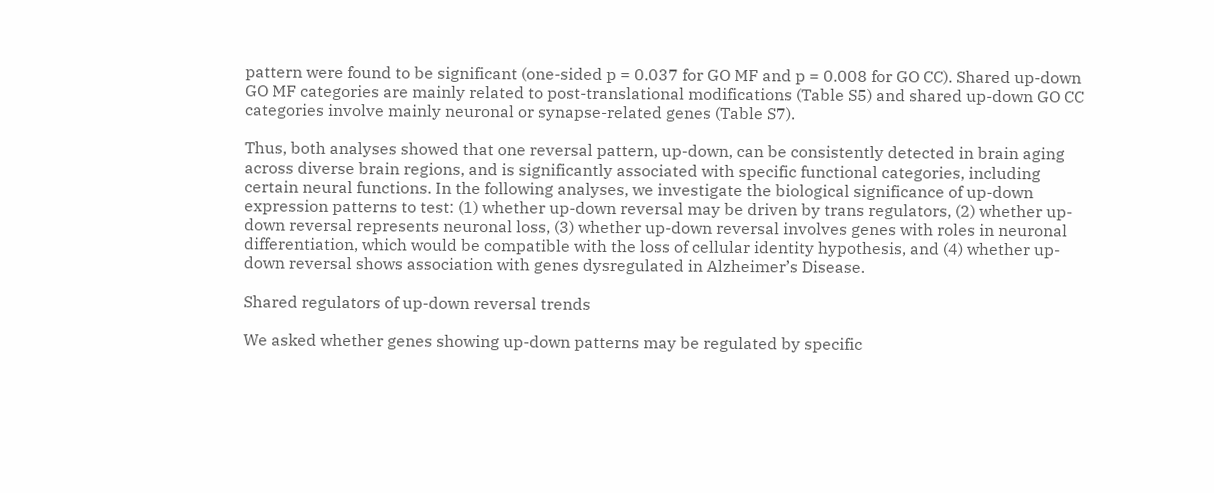pattern were found to be significant (one-sided p = 0.037 for GO MF and p = 0.008 for GO CC). Shared up-down GO MF categories are mainly related to post-translational modifications (Table S5) and shared up-down GO CC categories involve mainly neuronal or synapse-related genes (Table S7).

Thus, both analyses showed that one reversal pattern, up-down, can be consistently detected in brain aging across diverse brain regions, and is significantly associated with specific functional categories, including certain neural functions. In the following analyses, we investigate the biological significance of up-down expression patterns to test: (1) whether up-down reversal may be driven by trans regulators, (2) whether up-down reversal represents neuronal loss, (3) whether up-down reversal involves genes with roles in neuronal differentiation, which would be compatible with the loss of cellular identity hypothesis, and (4) whether up-down reversal shows association with genes dysregulated in Alzheimer’s Disease.

Shared regulators of up-down reversal trends

We asked whether genes showing up-down patterns may be regulated by specific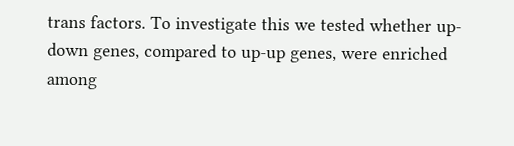trans factors. To investigate this we tested whether up-down genes, compared to up-up genes, were enriched among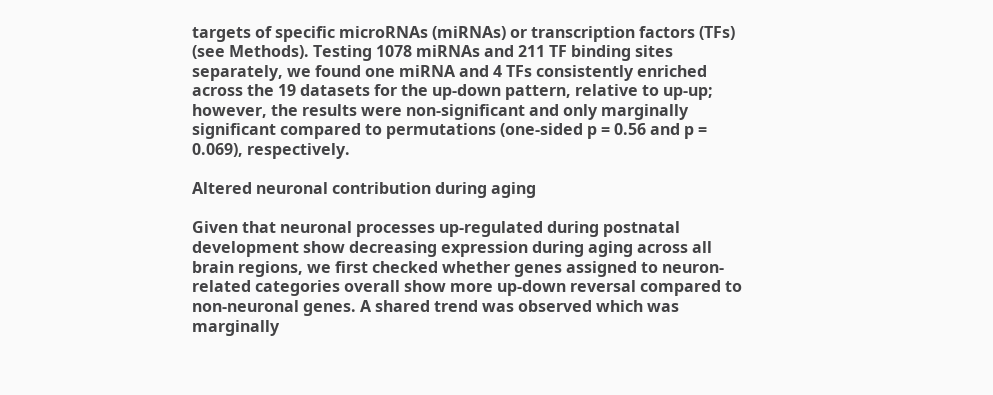targets of specific microRNAs (miRNAs) or transcription factors (TFs) (see Methods). Testing 1078 miRNAs and 211 TF binding sites separately, we found one miRNA and 4 TFs consistently enriched across the 19 datasets for the up-down pattern, relative to up-up; however, the results were non-significant and only marginally significant compared to permutations (one-sided p = 0.56 and p = 0.069), respectively.

Altered neuronal contribution during aging

Given that neuronal processes up-regulated during postnatal development show decreasing expression during aging across all brain regions, we first checked whether genes assigned to neuron-related categories overall show more up-down reversal compared to non-neuronal genes. A shared trend was observed which was marginally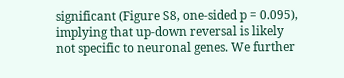significant (Figure S8, one-sided p = 0.095), implying that up-down reversal is likely not specific to neuronal genes. We further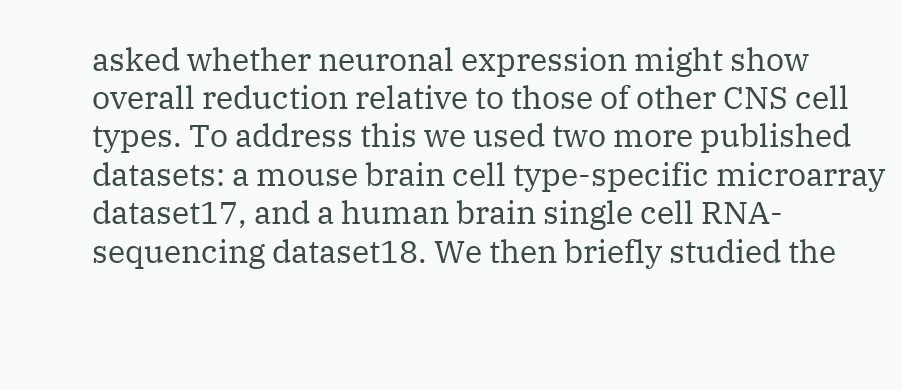asked whether neuronal expression might show overall reduction relative to those of other CNS cell types. To address this we used two more published datasets: a mouse brain cell type-specific microarray dataset17, and a human brain single cell RNA-sequencing dataset18. We then briefly studied the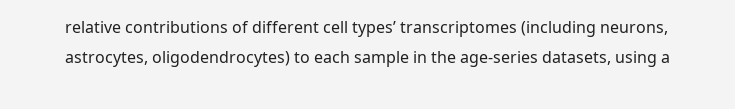relative contributions of different cell types’ transcriptomes (including neurons, astrocytes, oligodendrocytes) to each sample in the age-series datasets, using a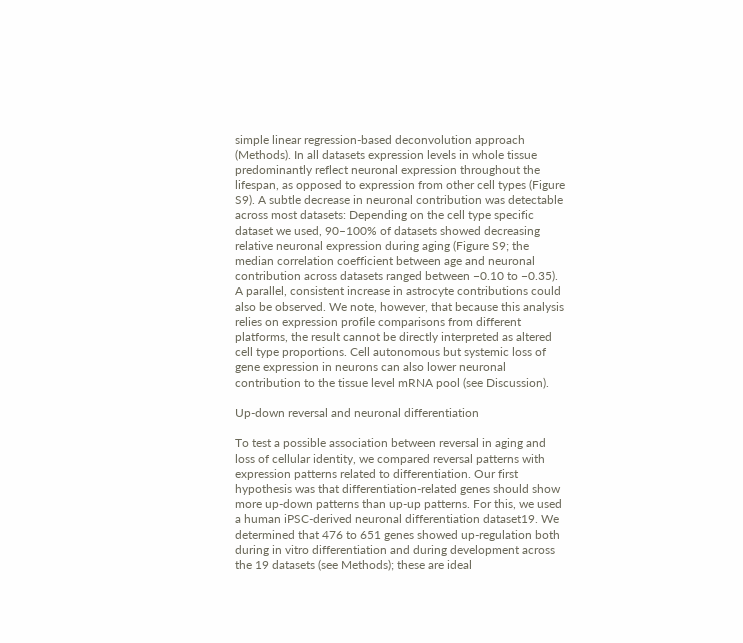simple linear regression-based deconvolution approach (Methods). In all datasets expression levels in whole tissue predominantly reflect neuronal expression throughout the lifespan, as opposed to expression from other cell types (Figure S9). A subtle decrease in neuronal contribution was detectable across most datasets: Depending on the cell type specific dataset we used, 90–100% of datasets showed decreasing relative neuronal expression during aging (Figure S9; the median correlation coefficient between age and neuronal contribution across datasets ranged between −0.10 to −0.35). A parallel, consistent increase in astrocyte contributions could also be observed. We note, however, that because this analysis relies on expression profile comparisons from different platforms, the result cannot be directly interpreted as altered cell type proportions. Cell autonomous but systemic loss of gene expression in neurons can also lower neuronal contribution to the tissue level mRNA pool (see Discussion).

Up-down reversal and neuronal differentiation

To test a possible association between reversal in aging and loss of cellular identity, we compared reversal patterns with expression patterns related to differentiation. Our first hypothesis was that differentiation-related genes should show more up-down patterns than up-up patterns. For this, we used a human iPSC-derived neuronal differentiation dataset19. We determined that 476 to 651 genes showed up-regulation both during in vitro differentiation and during development across the 19 datasets (see Methods); these are ideal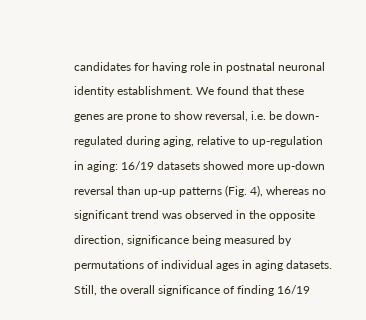candidates for having role in postnatal neuronal identity establishment. We found that these genes are prone to show reversal, i.e. be down-regulated during aging, relative to up-regulation in aging: 16/19 datasets showed more up-down reversal than up-up patterns (Fig. 4), whereas no significant trend was observed in the opposite direction, significance being measured by permutations of individual ages in aging datasets. Still, the overall significance of finding 16/19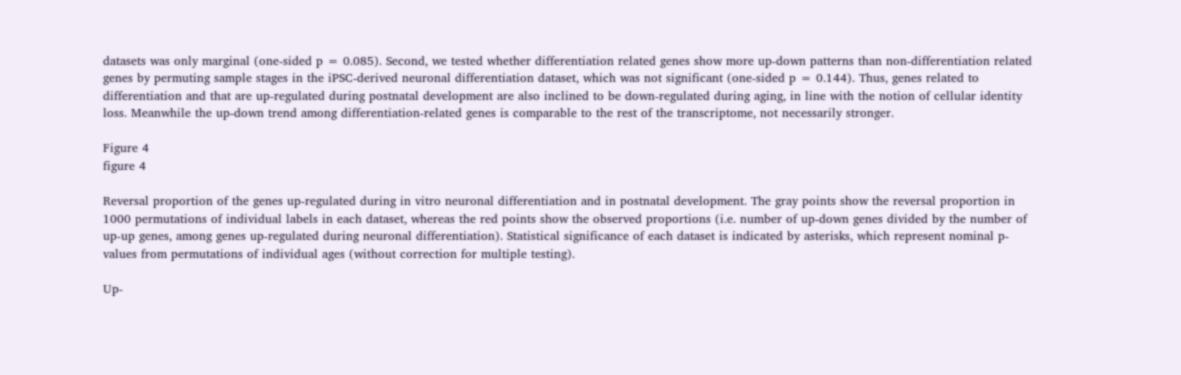datasets was only marginal (one-sided p = 0.085). Second, we tested whether differentiation related genes show more up-down patterns than non-differentiation related genes by permuting sample stages in the iPSC-derived neuronal differentiation dataset, which was not significant (one-sided p = 0.144). Thus, genes related to differentiation and that are up-regulated during postnatal development are also inclined to be down-regulated during aging, in line with the notion of cellular identity loss. Meanwhile the up-down trend among differentiation-related genes is comparable to the rest of the transcriptome, not necessarily stronger.

Figure 4
figure 4

Reversal proportion of the genes up-regulated during in vitro neuronal differentiation and in postnatal development. The gray points show the reversal proportion in 1000 permutations of individual labels in each dataset, whereas the red points show the observed proportions (i.e. number of up-down genes divided by the number of up-up genes, among genes up-regulated during neuronal differentiation). Statistical significance of each dataset is indicated by asterisks, which represent nominal p-values from permutations of individual ages (without correction for multiple testing).

Up-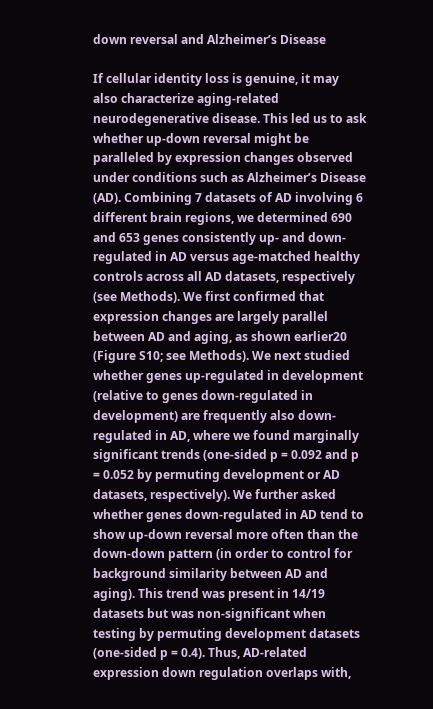down reversal and Alzheimer’s Disease

If cellular identity loss is genuine, it may also characterize aging-related neurodegenerative disease. This led us to ask whether up-down reversal might be paralleled by expression changes observed under conditions such as Alzheimer’s Disease (AD). Combining 7 datasets of AD involving 6 different brain regions, we determined 690 and 653 genes consistently up- and down-regulated in AD versus age-matched healthy controls across all AD datasets, respectively (see Methods). We first confirmed that expression changes are largely parallel between AD and aging, as shown earlier20 (Figure S10; see Methods). We next studied whether genes up-regulated in development (relative to genes down-regulated in development) are frequently also down-regulated in AD, where we found marginally significant trends (one-sided p = 0.092 and p = 0.052 by permuting development or AD datasets, respectively). We further asked whether genes down-regulated in AD tend to show up-down reversal more often than the down-down pattern (in order to control for background similarity between AD and aging). This trend was present in 14/19 datasets but was non-significant when testing by permuting development datasets (one-sided p = 0.4). Thus, AD-related expression down regulation overlaps with,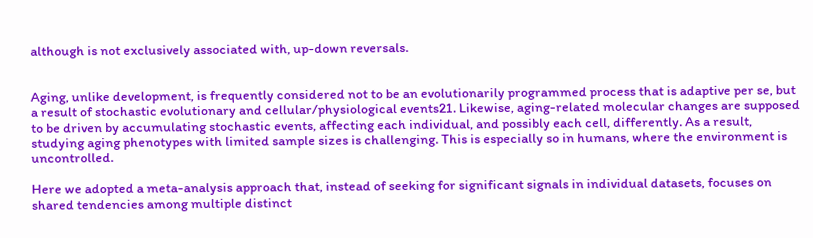although is not exclusively associated with, up-down reversals.


Aging, unlike development, is frequently considered not to be an evolutionarily programmed process that is adaptive per se, but a result of stochastic evolutionary and cellular/physiological events21. Likewise, aging-related molecular changes are supposed to be driven by accumulating stochastic events, affecting each individual, and possibly each cell, differently. As a result, studying aging phenotypes with limited sample sizes is challenging. This is especially so in humans, where the environment is uncontrolled.

Here we adopted a meta-analysis approach that, instead of seeking for significant signals in individual datasets, focuses on shared tendencies among multiple distinct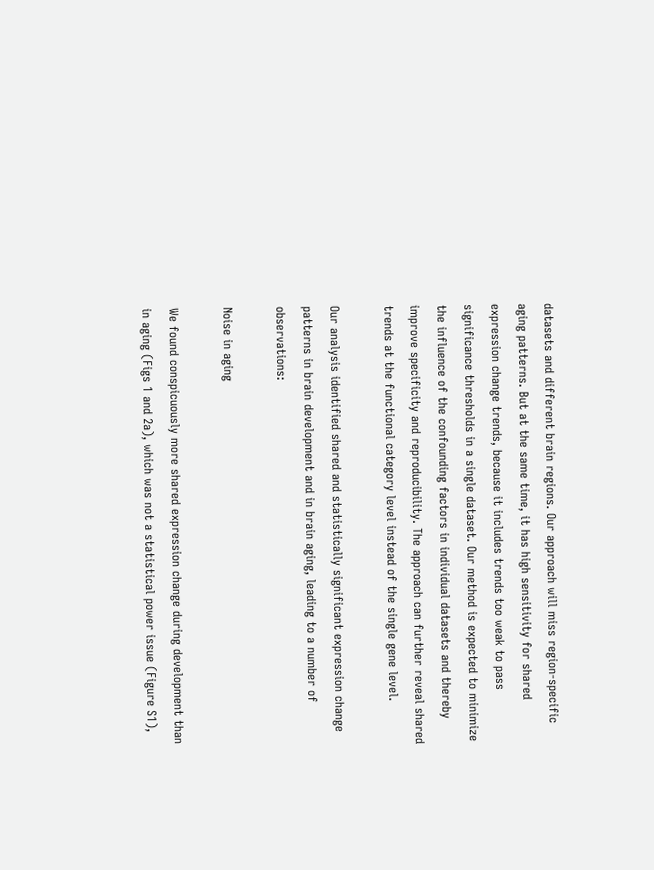datasets and different brain regions. Our approach will miss region-specific aging patterns. But at the same time, it has high sensitivity for shared expression change trends, because it includes trends too weak to pass significance thresholds in a single dataset. Our method is expected to minimize the influence of the confounding factors in individual datasets and thereby improve specificity and reproducibility. The approach can further reveal shared trends at the functional category level instead of the single gene level.

Our analysis identified shared and statistically significant expression change patterns in brain development and in brain aging, leading to a number of observations:

Noise in aging

We found conspicuously more shared expression change during development than in aging (Figs 1 and 2a), which was not a statistical power issue (Figure S1),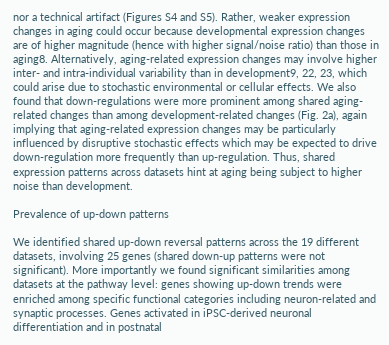nor a technical artifact (Figures S4 and S5). Rather, weaker expression changes in aging could occur because developmental expression changes are of higher magnitude (hence with higher signal/noise ratio) than those in aging8. Alternatively, aging-related expression changes may involve higher inter- and intra-individual variability than in development9, 22, 23, which could arise due to stochastic environmental or cellular effects. We also found that down-regulations were more prominent among shared aging-related changes than among development-related changes (Fig. 2a), again implying that aging-related expression changes may be particularly influenced by disruptive stochastic effects which may be expected to drive down-regulation more frequently than up-regulation. Thus, shared expression patterns across datasets hint at aging being subject to higher noise than development.

Prevalence of up-down patterns

We identified shared up-down reversal patterns across the 19 different datasets, involving 25 genes (shared down-up patterns were not significant). More importantly we found significant similarities among datasets at the pathway level: genes showing up-down trends were enriched among specific functional categories including neuron-related and synaptic processes. Genes activated in iPSC-derived neuronal differentiation and in postnatal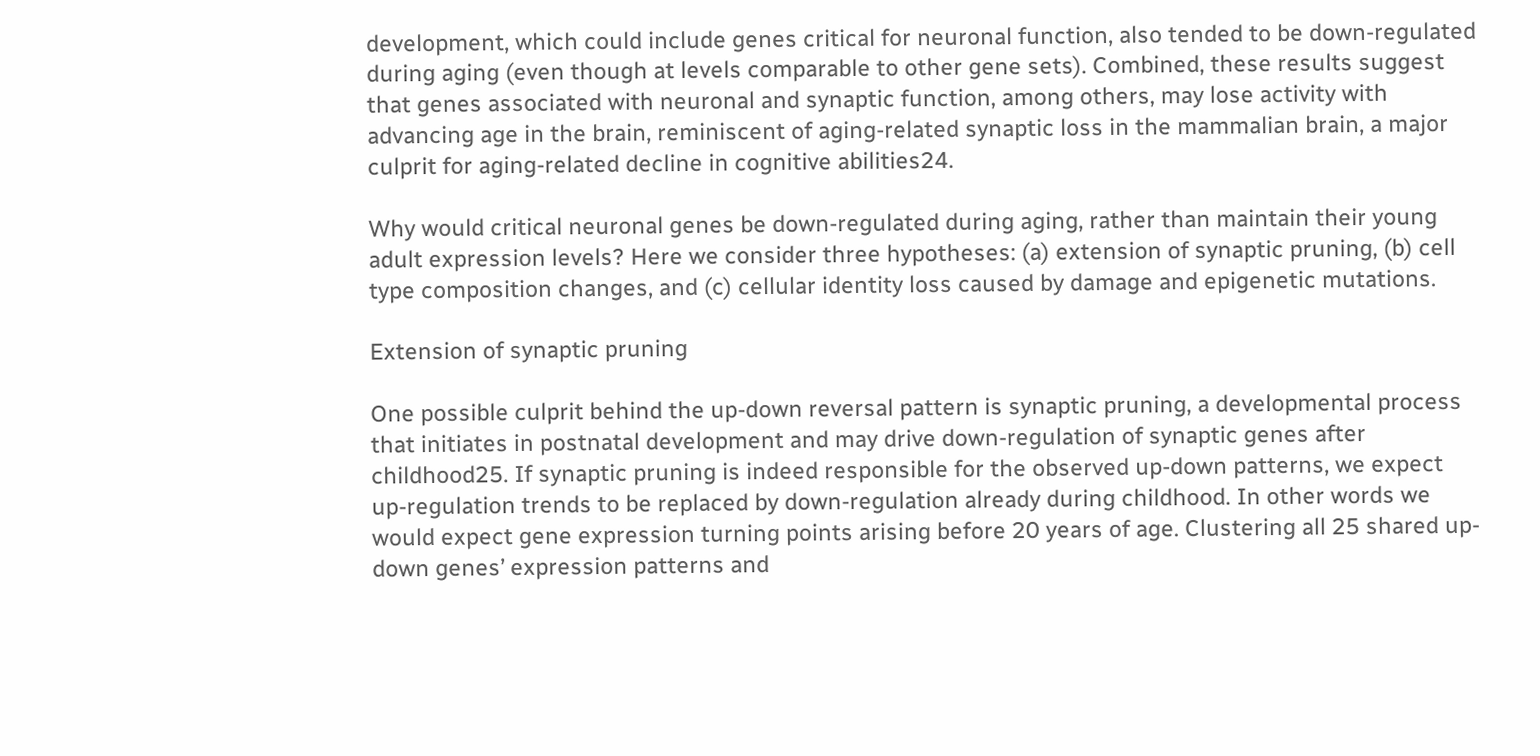development, which could include genes critical for neuronal function, also tended to be down-regulated during aging (even though at levels comparable to other gene sets). Combined, these results suggest that genes associated with neuronal and synaptic function, among others, may lose activity with advancing age in the brain, reminiscent of aging-related synaptic loss in the mammalian brain, a major culprit for aging-related decline in cognitive abilities24.

Why would critical neuronal genes be down-regulated during aging, rather than maintain their young adult expression levels? Here we consider three hypotheses: (a) extension of synaptic pruning, (b) cell type composition changes, and (c) cellular identity loss caused by damage and epigenetic mutations.

Extension of synaptic pruning

One possible culprit behind the up-down reversal pattern is synaptic pruning, a developmental process that initiates in postnatal development and may drive down-regulation of synaptic genes after childhood25. If synaptic pruning is indeed responsible for the observed up-down patterns, we expect up-regulation trends to be replaced by down-regulation already during childhood. In other words we would expect gene expression turning points arising before 20 years of age. Clustering all 25 shared up-down genes’ expression patterns and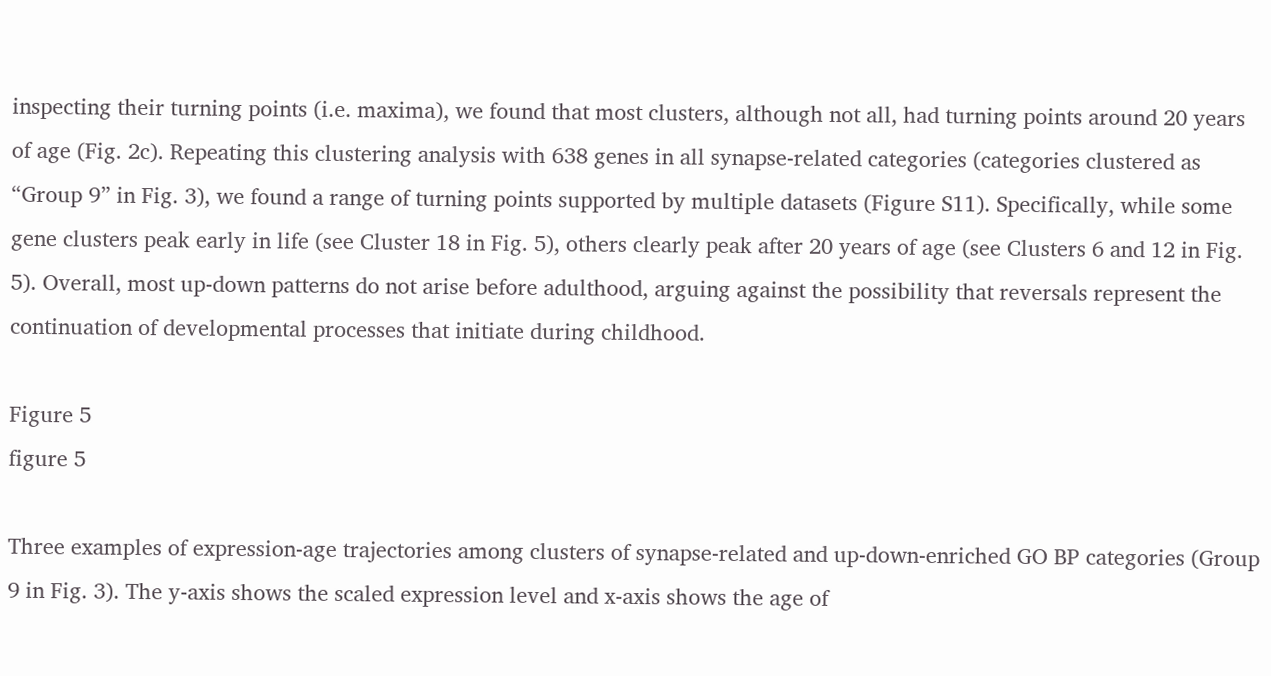inspecting their turning points (i.e. maxima), we found that most clusters, although not all, had turning points around 20 years of age (Fig. 2c). Repeating this clustering analysis with 638 genes in all synapse-related categories (categories clustered as “Group 9” in Fig. 3), we found a range of turning points supported by multiple datasets (Figure S11). Specifically, while some gene clusters peak early in life (see Cluster 18 in Fig. 5), others clearly peak after 20 years of age (see Clusters 6 and 12 in Fig. 5). Overall, most up-down patterns do not arise before adulthood, arguing against the possibility that reversals represent the continuation of developmental processes that initiate during childhood.

Figure 5
figure 5

Three examples of expression-age trajectories among clusters of synapse-related and up-down-enriched GO BP categories (Group 9 in Fig. 3). The y-axis shows the scaled expression level and x-axis shows the age of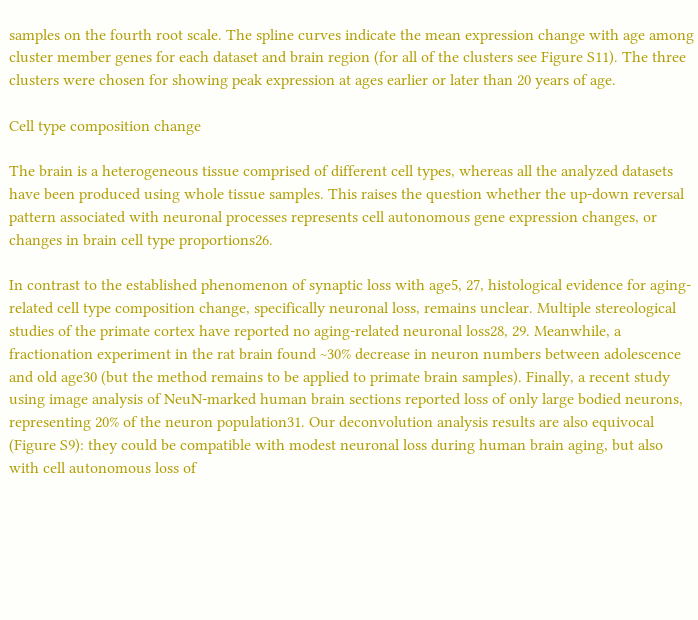samples on the fourth root scale. The spline curves indicate the mean expression change with age among cluster member genes for each dataset and brain region (for all of the clusters see Figure S11). The three clusters were chosen for showing peak expression at ages earlier or later than 20 years of age.

Cell type composition change

The brain is a heterogeneous tissue comprised of different cell types, whereas all the analyzed datasets have been produced using whole tissue samples. This raises the question whether the up-down reversal pattern associated with neuronal processes represents cell autonomous gene expression changes, or changes in brain cell type proportions26.

In contrast to the established phenomenon of synaptic loss with age5, 27, histological evidence for aging-related cell type composition change, specifically neuronal loss, remains unclear. Multiple stereological studies of the primate cortex have reported no aging-related neuronal loss28, 29. Meanwhile, a fractionation experiment in the rat brain found ~30% decrease in neuron numbers between adolescence and old age30 (but the method remains to be applied to primate brain samples). Finally, a recent study using image analysis of NeuN-marked human brain sections reported loss of only large bodied neurons, representing 20% of the neuron population31. Our deconvolution analysis results are also equivocal (Figure S9): they could be compatible with modest neuronal loss during human brain aging, but also with cell autonomous loss of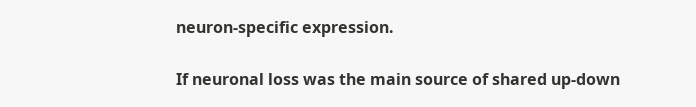neuron-specific expression.

If neuronal loss was the main source of shared up-down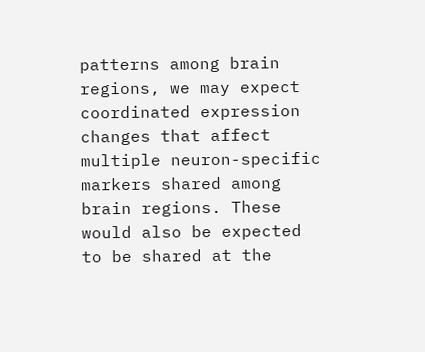patterns among brain regions, we may expect coordinated expression changes that affect multiple neuron-specific markers shared among brain regions. These would also be expected to be shared at the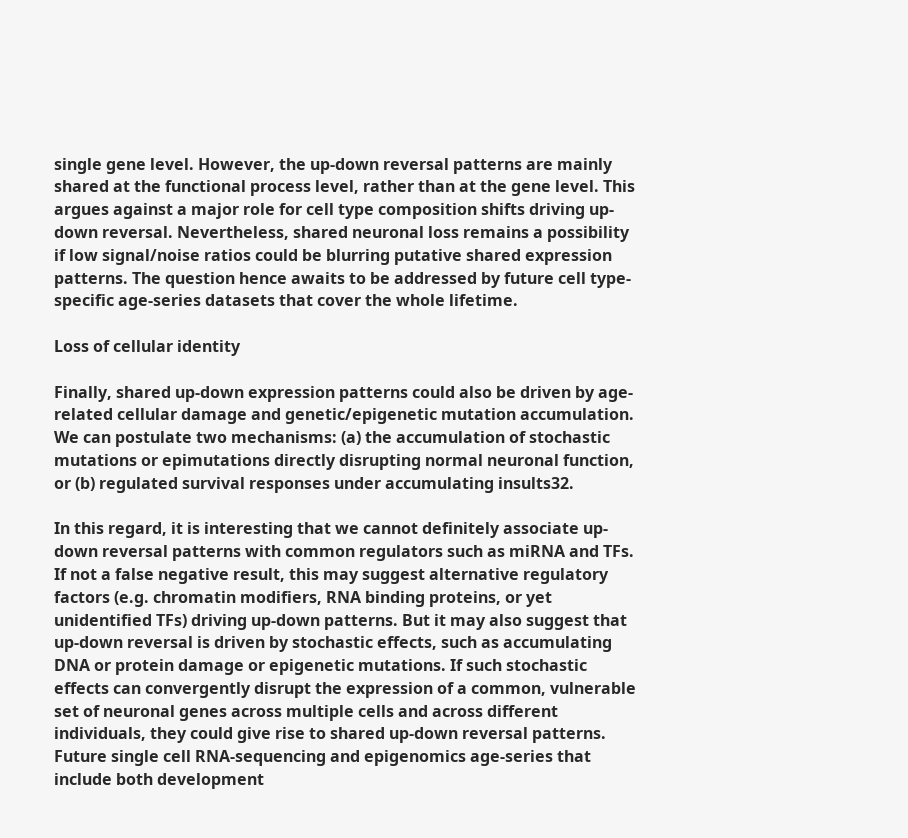single gene level. However, the up-down reversal patterns are mainly shared at the functional process level, rather than at the gene level. This argues against a major role for cell type composition shifts driving up-down reversal. Nevertheless, shared neuronal loss remains a possibility if low signal/noise ratios could be blurring putative shared expression patterns. The question hence awaits to be addressed by future cell type-specific age-series datasets that cover the whole lifetime.

Loss of cellular identity

Finally, shared up-down expression patterns could also be driven by age-related cellular damage and genetic/epigenetic mutation accumulation. We can postulate two mechanisms: (a) the accumulation of stochastic mutations or epimutations directly disrupting normal neuronal function, or (b) regulated survival responses under accumulating insults32.

In this regard, it is interesting that we cannot definitely associate up-down reversal patterns with common regulators such as miRNA and TFs. If not a false negative result, this may suggest alternative regulatory factors (e.g. chromatin modifiers, RNA binding proteins, or yet unidentified TFs) driving up-down patterns. But it may also suggest that up-down reversal is driven by stochastic effects, such as accumulating DNA or protein damage or epigenetic mutations. If such stochastic effects can convergently disrupt the expression of a common, vulnerable set of neuronal genes across multiple cells and across different individuals, they could give rise to shared up-down reversal patterns. Future single cell RNA-sequencing and epigenomics age-series that include both development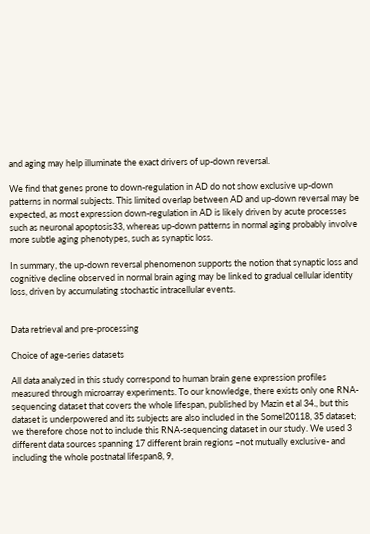and aging may help illuminate the exact drivers of up-down reversal.

We find that genes prone to down-regulation in AD do not show exclusive up-down patterns in normal subjects. This limited overlap between AD and up-down reversal may be expected, as most expression down-regulation in AD is likely driven by acute processes such as neuronal apoptosis33, whereas up-down patterns in normal aging probably involve more subtle aging phenotypes, such as synaptic loss.

In summary, the up-down reversal phenomenon supports the notion that synaptic loss and cognitive decline observed in normal brain aging may be linked to gradual cellular identity loss, driven by accumulating stochastic intracellular events.


Data retrieval and pre-processing

Choice of age-series datasets

All data analyzed in this study correspond to human brain gene expression profiles measured through microarray experiments. To our knowledge, there exists only one RNA-sequencing dataset that covers the whole lifespan, published by Mazin et al 34., but this dataset is underpowered and its subjects are also included in the Somel20118, 35 dataset; we therefore chose not to include this RNA-sequencing dataset in our study. We used 3 different data sources spanning 17 different brain regions –not mutually exclusive- and including the whole postnatal lifespan8, 9,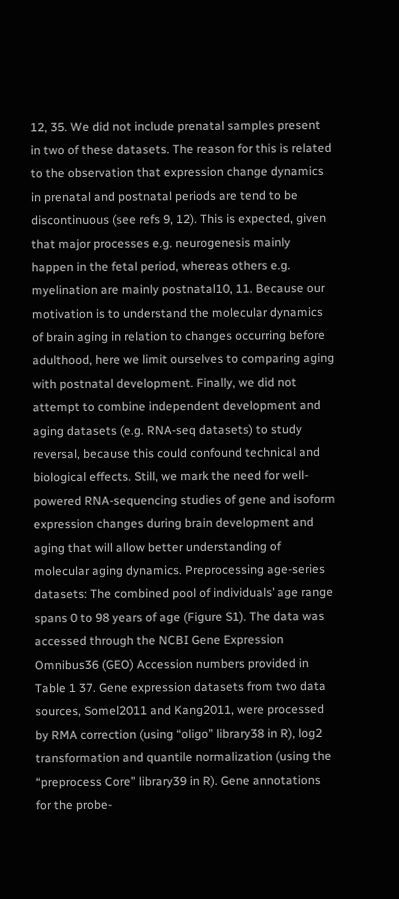12, 35. We did not include prenatal samples present in two of these datasets. The reason for this is related to the observation that expression change dynamics in prenatal and postnatal periods are tend to be discontinuous (see refs 9, 12). This is expected, given that major processes e.g. neurogenesis mainly happen in the fetal period, whereas others e.g. myelination are mainly postnatal10, 11. Because our motivation is to understand the molecular dynamics of brain aging in relation to changes occurring before adulthood, here we limit ourselves to comparing aging with postnatal development. Finally, we did not attempt to combine independent development and aging datasets (e.g. RNA-seq datasets) to study reversal, because this could confound technical and biological effects. Still, we mark the need for well-powered RNA-sequencing studies of gene and isoform expression changes during brain development and aging that will allow better understanding of molecular aging dynamics. Preprocessing age-series datasets: The combined pool of individuals’ age range spans 0 to 98 years of age (Figure S1). The data was accessed through the NCBI Gene Expression Omnibus36 (GEO) Accession numbers provided in Table 1 37. Gene expression datasets from two data sources, Somel2011 and Kang2011, were processed by RMA correction (using “oligo” library38 in R), log2 transformation and quantile normalization (using the “preprocess Core” library39 in R). Gene annotations for the probe-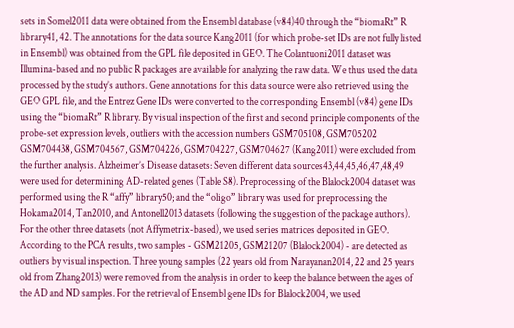sets in Somel2011 data were obtained from the Ensembl database (v84)40 through the “biomaRt” R library41, 42. The annotations for the data source Kang2011 (for which probe-set IDs are not fully listed in Ensembl) was obtained from the GPL file deposited in GEO. The Colantuoni2011 dataset was Illumina-based and no public R packages are available for analyzing the raw data. We thus used the data processed by the study’s authors. Gene annotations for this data source were also retrieved using the GEO GPL file, and the Entrez Gene IDs were converted to the corresponding Ensembl (v84) gene IDs using the “biomaRt” R library. By visual inspection of the first and second principle components of the probe-set expression levels, outliers with the accession numbers GSM705108, GSM705202 GSM704438, GSM704567, GSM704226, GSM704227, GSM704627 (Kang2011) were excluded from the further analysis. Alzheimer’s Disease datasets: Seven different data sources43,44,45,46,47,48,49 were used for determining AD-related genes (Table S8). Preprocessing of the Blalock2004 dataset was performed using the R “affy” library50; and the “oligo” library was used for preprocessing the Hokama2014, Tan2010, and Antonell2013 datasets (following the suggestion of the package authors). For the other three datasets (not Affymetrix-based), we used series matrices deposited in GEO. According to the PCA results, two samples - GSM21205, GSM21207 (Blalock2004) - are detected as outliers by visual inspection. Three young samples (22 years old from Narayanan2014, 22 and 25 years old from Zhang2013) were removed from the analysis in order to keep the balance between the ages of the AD and ND samples. For the retrieval of Ensembl gene IDs for Blalock2004, we used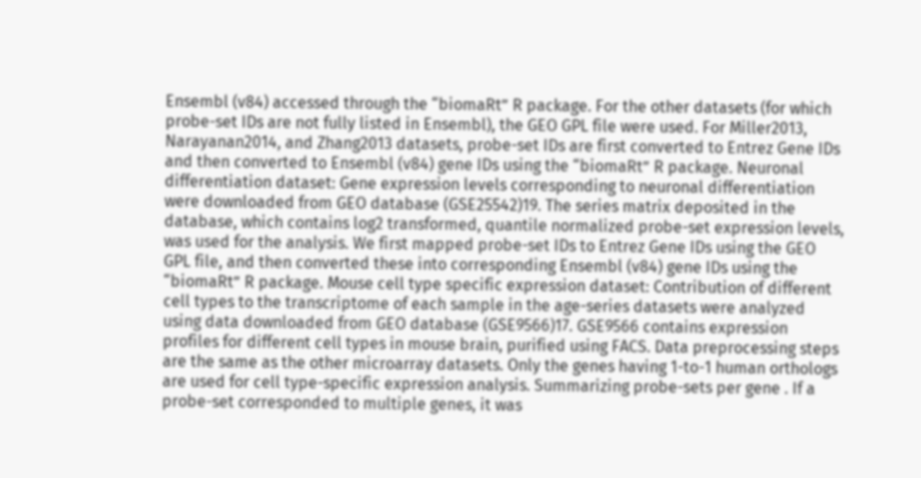Ensembl (v84) accessed through the “biomaRt” R package. For the other datasets (for which probe-set IDs are not fully listed in Ensembl), the GEO GPL file were used. For Miller2013, Narayanan2014, and Zhang2013 datasets, probe-set IDs are first converted to Entrez Gene IDs and then converted to Ensembl (v84) gene IDs using the “biomaRt” R package. Neuronal differentiation dataset: Gene expression levels corresponding to neuronal differentiation were downloaded from GEO database (GSE25542)19. The series matrix deposited in the database, which contains log2 transformed, quantile normalized probe-set expression levels, was used for the analysis. We first mapped probe-set IDs to Entrez Gene IDs using the GEO GPL file, and then converted these into corresponding Ensembl (v84) gene IDs using the “biomaRt” R package. Mouse cell type specific expression dataset: Contribution of different cell types to the transcriptome of each sample in the age-series datasets were analyzed using data downloaded from GEO database (GSE9566)17. GSE9566 contains expression profiles for different cell types in mouse brain, purified using FACS. Data preprocessing steps are the same as the other microarray datasets. Only the genes having 1-to-1 human orthologs are used for cell type-specific expression analysis. Summarizing probe-sets per gene . If a probe-set corresponded to multiple genes, it was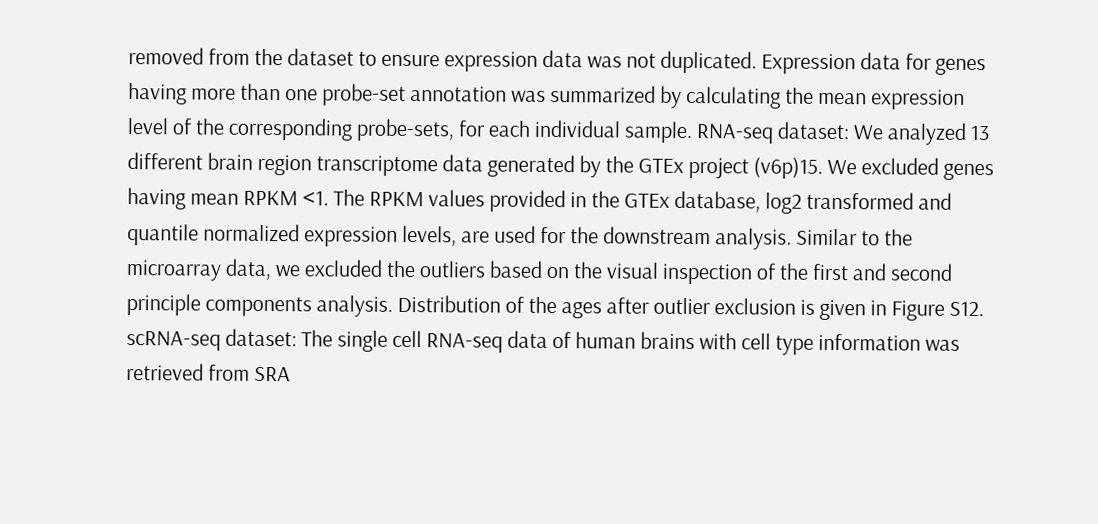removed from the dataset to ensure expression data was not duplicated. Expression data for genes having more than one probe-set annotation was summarized by calculating the mean expression level of the corresponding probe-sets, for each individual sample. RNA-seq dataset: We analyzed 13 different brain region transcriptome data generated by the GTEx project (v6p)15. We excluded genes having mean RPKM <1. The RPKM values provided in the GTEx database, log2 transformed and quantile normalized expression levels, are used for the downstream analysis. Similar to the microarray data, we excluded the outliers based on the visual inspection of the first and second principle components analysis. Distribution of the ages after outlier exclusion is given in Figure S12. scRNA-seq dataset: The single cell RNA-seq data of human brains with cell type information was retrieved from SRA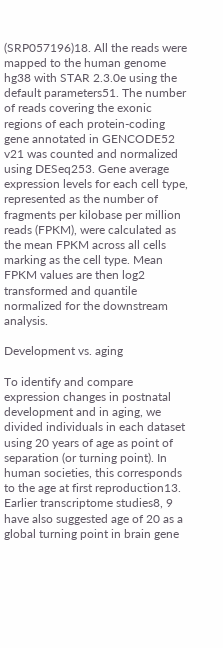(SRP057196)18. All the reads were mapped to the human genome hg38 with STAR 2.3.0e using the default parameters51. The number of reads covering the exonic regions of each protein-coding gene annotated in GENCODE52 v21 was counted and normalized using DESeq253. Gene average expression levels for each cell type, represented as the number of fragments per kilobase per million reads (FPKM), were calculated as the mean FPKM across all cells marking as the cell type. Mean FPKM values are then log2 transformed and quantile normalized for the downstream analysis.

Development vs. aging

To identify and compare expression changes in postnatal development and in aging, we divided individuals in each dataset using 20 years of age as point of separation (or turning point). In human societies, this corresponds to the age at first reproduction13. Earlier transcriptome studies8, 9 have also suggested age of 20 as a global turning point in brain gene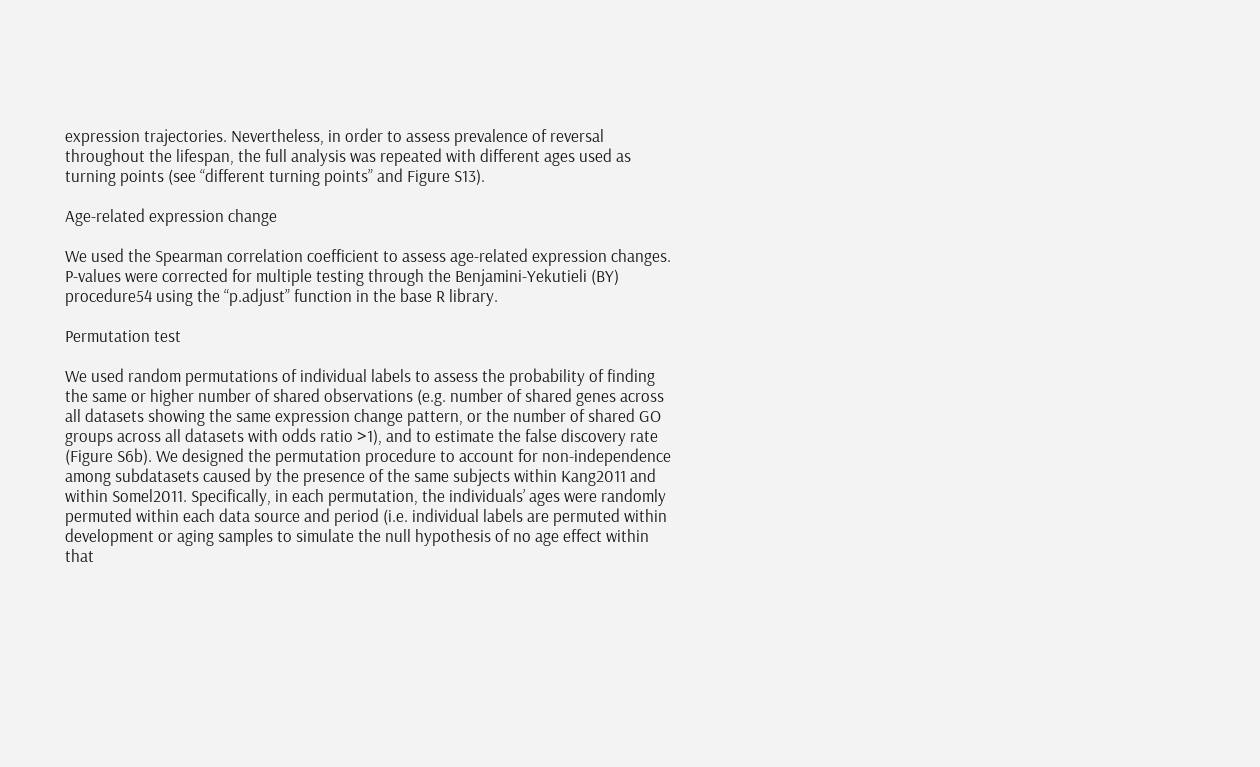expression trajectories. Nevertheless, in order to assess prevalence of reversal throughout the lifespan, the full analysis was repeated with different ages used as turning points (see “different turning points” and Figure S13).

Age-related expression change

We used the Spearman correlation coefficient to assess age-related expression changes. P-values were corrected for multiple testing through the Benjamini-Yekutieli (BY) procedure54 using the “p.adjust” function in the base R library.

Permutation test

We used random permutations of individual labels to assess the probability of finding the same or higher number of shared observations (e.g. number of shared genes across all datasets showing the same expression change pattern, or the number of shared GO groups across all datasets with odds ratio >1), and to estimate the false discovery rate (Figure S6b). We designed the permutation procedure to account for non-independence among subdatasets caused by the presence of the same subjects within Kang2011 and within Somel2011. Specifically, in each permutation, the individuals’ ages were randomly permuted within each data source and period (i.e. individual labels are permuted within development or aging samples to simulate the null hypothesis of no age effect within that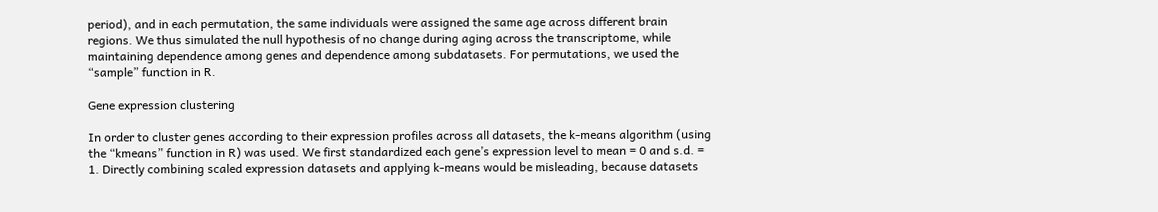period), and in each permutation, the same individuals were assigned the same age across different brain regions. We thus simulated the null hypothesis of no change during aging across the transcriptome, while maintaining dependence among genes and dependence among subdatasets. For permutations, we used the “sample” function in R.

Gene expression clustering

In order to cluster genes according to their expression profiles across all datasets, the k-means algorithm (using the “kmeans” function in R) was used. We first standardized each gene’s expression level to mean = 0 and s.d. = 1. Directly combining scaled expression datasets and applying k-means would be misleading, because datasets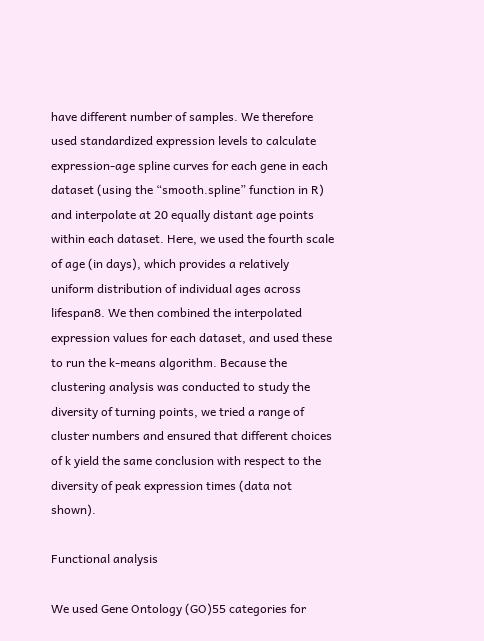have different number of samples. We therefore used standardized expression levels to calculate expression-age spline curves for each gene in each dataset (using the “smooth.spline” function in R) and interpolate at 20 equally distant age points within each dataset. Here, we used the fourth scale of age (in days), which provides a relatively uniform distribution of individual ages across lifespan8. We then combined the interpolated expression values for each dataset, and used these to run the k-means algorithm. Because the clustering analysis was conducted to study the diversity of turning points, we tried a range of cluster numbers and ensured that different choices of k yield the same conclusion with respect to the diversity of peak expression times (data not shown).

Functional analysis

We used Gene Ontology (GO)55 categories for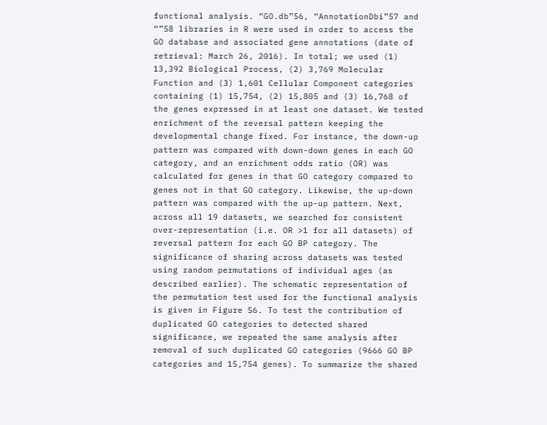functional analysis. “GO.db”56, “AnnotationDbi”57 and “”58 libraries in R were used in order to access the GO database and associated gene annotations (date of retrieval: March 26, 2016). In total; we used (1) 13,392 Biological Process, (2) 3,769 Molecular Function and (3) 1,601 Cellular Component categories containing (1) 15,754, (2) 15,805 and (3) 16,768 of the genes expressed in at least one dataset. We tested enrichment of the reversal pattern keeping the developmental change fixed. For instance, the down-up pattern was compared with down-down genes in each GO category, and an enrichment odds ratio (OR) was calculated for genes in that GO category compared to genes not in that GO category. Likewise, the up-down pattern was compared with the up-up pattern. Next, across all 19 datasets, we searched for consistent over-representation (i.e. OR >1 for all datasets) of reversal pattern for each GO BP category. The significance of sharing across datasets was tested using random permutations of individual ages (as described earlier). The schematic representation of the permutation test used for the functional analysis is given in Figure S6. To test the contribution of duplicated GO categories to detected shared significance, we repeated the same analysis after removal of such duplicated GO categories (9666 GO BP categories and 15,754 genes). To summarize the shared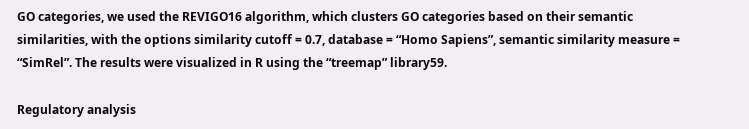GO categories, we used the REVIGO16 algorithm, which clusters GO categories based on their semantic similarities, with the options similarity cutoff = 0.7, database = “Homo Sapiens”, semantic similarity measure = “SimRel”. The results were visualized in R using the “treemap” library59.

Regulatory analysis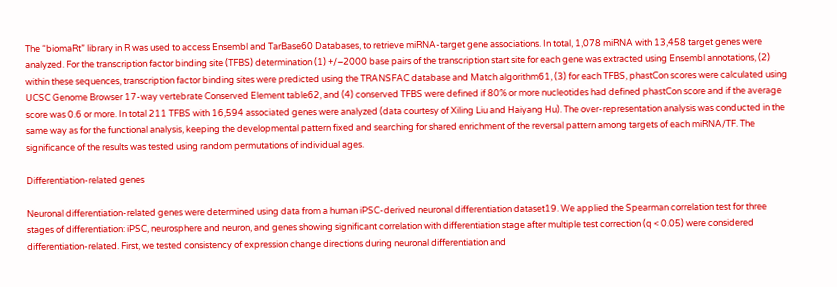The “biomaRt” library in R was used to access Ensembl and TarBase60 Databases, to retrieve miRNA-target gene associations. In total, 1,078 miRNA with 13,458 target genes were analyzed. For the transcription factor binding site (TFBS) determination (1) +/−2000 base pairs of the transcription start site for each gene was extracted using Ensembl annotations, (2) within these sequences, transcription factor binding sites were predicted using the TRANSFAC database and Match algorithm61, (3) for each TFBS, phastCon scores were calculated using UCSC Genome Browser 17-way vertebrate Conserved Element table62, and (4) conserved TFBS were defined if 80% or more nucleotides had defined phastCon score and if the average score was 0.6 or more. In total 211 TFBS with 16,594 associated genes were analyzed (data courtesy of Xiling Liu and Haiyang Hu). The over-representation analysis was conducted in the same way as for the functional analysis, keeping the developmental pattern fixed and searching for shared enrichment of the reversal pattern among targets of each miRNA/TF. The significance of the results was tested using random permutations of individual ages.

Differentiation-related genes

Neuronal differentiation-related genes were determined using data from a human iPSC-derived neuronal differentiation dataset19. We applied the Spearman correlation test for three stages of differentiation: iPSC, neurosphere and neuron, and genes showing significant correlation with differentiation stage after multiple test correction (q < 0.05) were considered differentiation-related. First, we tested consistency of expression change directions during neuronal differentiation and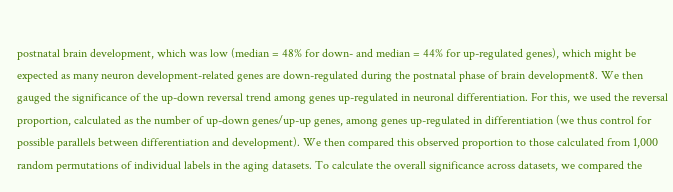postnatal brain development, which was low (median = 48% for down- and median = 44% for up-regulated genes), which might be expected as many neuron development-related genes are down-regulated during the postnatal phase of brain development8. We then gauged the significance of the up-down reversal trend among genes up-regulated in neuronal differentiation. For this, we used the reversal proportion, calculated as the number of up-down genes/up-up genes, among genes up-regulated in differentiation (we thus control for possible parallels between differentiation and development). We then compared this observed proportion to those calculated from 1,000 random permutations of individual labels in the aging datasets. To calculate the overall significance across datasets, we compared the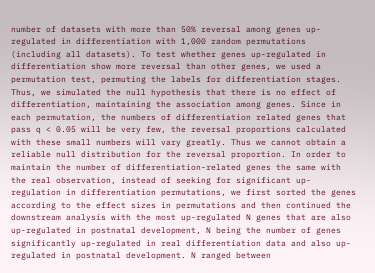number of datasets with more than 50% reversal among genes up-regulated in differentiation with 1,000 random permutations (including all datasets). To test whether genes up-regulated in differentiation show more reversal than other genes, we used a permutation test, permuting the labels for differentiation stages. Thus, we simulated the null hypothesis that there is no effect of differentiation, maintaining the association among genes. Since in each permutation, the numbers of differentiation related genes that pass q < 0.05 will be very few, the reversal proportions calculated with these small numbers will vary greatly. Thus we cannot obtain a reliable null distribution for the reversal proportion. In order to maintain the number of differentiation-related genes the same with the real observation, instead of seeking for significant up-regulation in differentiation permutations, we first sorted the genes according to the effect sizes in permutations and then continued the downstream analysis with the most up-regulated N genes that are also up-regulated in postnatal development, N being the number of genes significantly up-regulated in real differentiation data and also up-regulated in postnatal development. N ranged between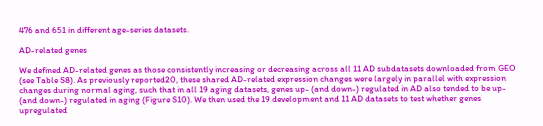476 and 651 in different age-series datasets.

AD-related genes

We defined AD-related genes as those consistently increasing or decreasing across all 11 AD subdatasets downloaded from GEO (see Table S8). As previously reported20, these shared AD-related expression changes were largely in parallel with expression changes during normal aging, such that in all 19 aging datasets, genes up- (and down-) regulated in AD also tended to be up- (and down-) regulated in aging (Figure S10). We then used the 19 development and 11 AD datasets to test whether genes upregulated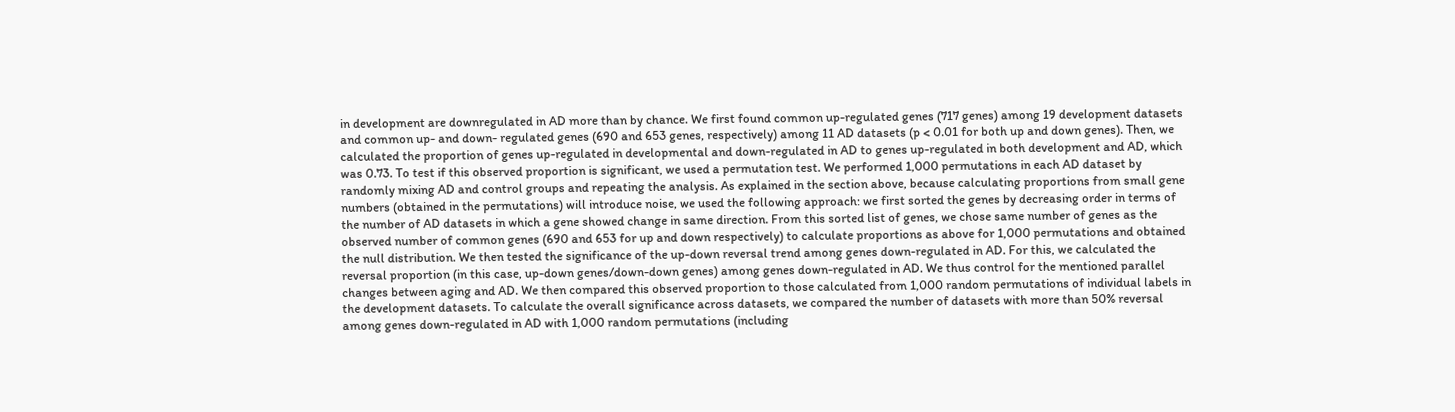in development are downregulated in AD more than by chance. We first found common up-regulated genes (717 genes) among 19 development datasets and common up- and down- regulated genes (690 and 653 genes, respectively) among 11 AD datasets (p < 0.01 for both up and down genes). Then, we calculated the proportion of genes up-regulated in developmental and down-regulated in AD to genes up-regulated in both development and AD, which was 0.73. To test if this observed proportion is significant, we used a permutation test. We performed 1,000 permutations in each AD dataset by randomly mixing AD and control groups and repeating the analysis. As explained in the section above, because calculating proportions from small gene numbers (obtained in the permutations) will introduce noise, we used the following approach: we first sorted the genes by decreasing order in terms of the number of AD datasets in which a gene showed change in same direction. From this sorted list of genes, we chose same number of genes as the observed number of common genes (690 and 653 for up and down respectively) to calculate proportions as above for 1,000 permutations and obtained the null distribution. We then tested the significance of the up-down reversal trend among genes down-regulated in AD. For this, we calculated the reversal proportion (in this case, up-down genes/down-down genes) among genes down-regulated in AD. We thus control for the mentioned parallel changes between aging and AD. We then compared this observed proportion to those calculated from 1,000 random permutations of individual labels in the development datasets. To calculate the overall significance across datasets, we compared the number of datasets with more than 50% reversal among genes down-regulated in AD with 1,000 random permutations (including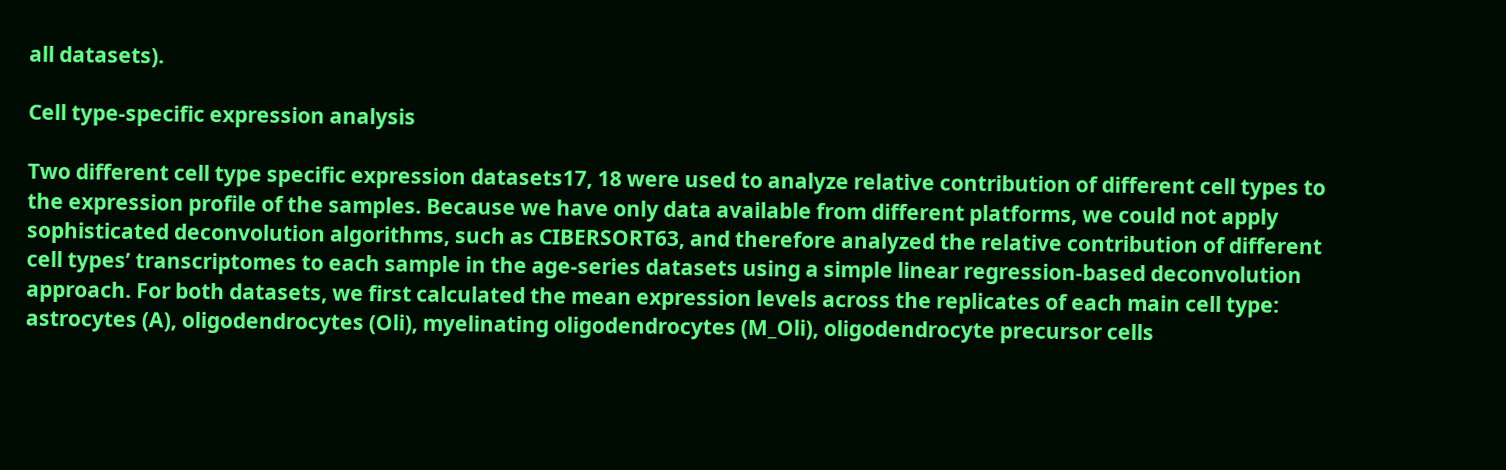all datasets).

Cell type-specific expression analysis

Two different cell type specific expression datasets17, 18 were used to analyze relative contribution of different cell types to the expression profile of the samples. Because we have only data available from different platforms, we could not apply sophisticated deconvolution algorithms, such as CIBERSORT63, and therefore analyzed the relative contribution of different cell types’ transcriptomes to each sample in the age-series datasets using a simple linear regression-based deconvolution approach. For both datasets, we first calculated the mean expression levels across the replicates of each main cell type: astrocytes (A), oligodendrocytes (Oli), myelinating oligodendrocytes (M_Oli), oligodendrocyte precursor cells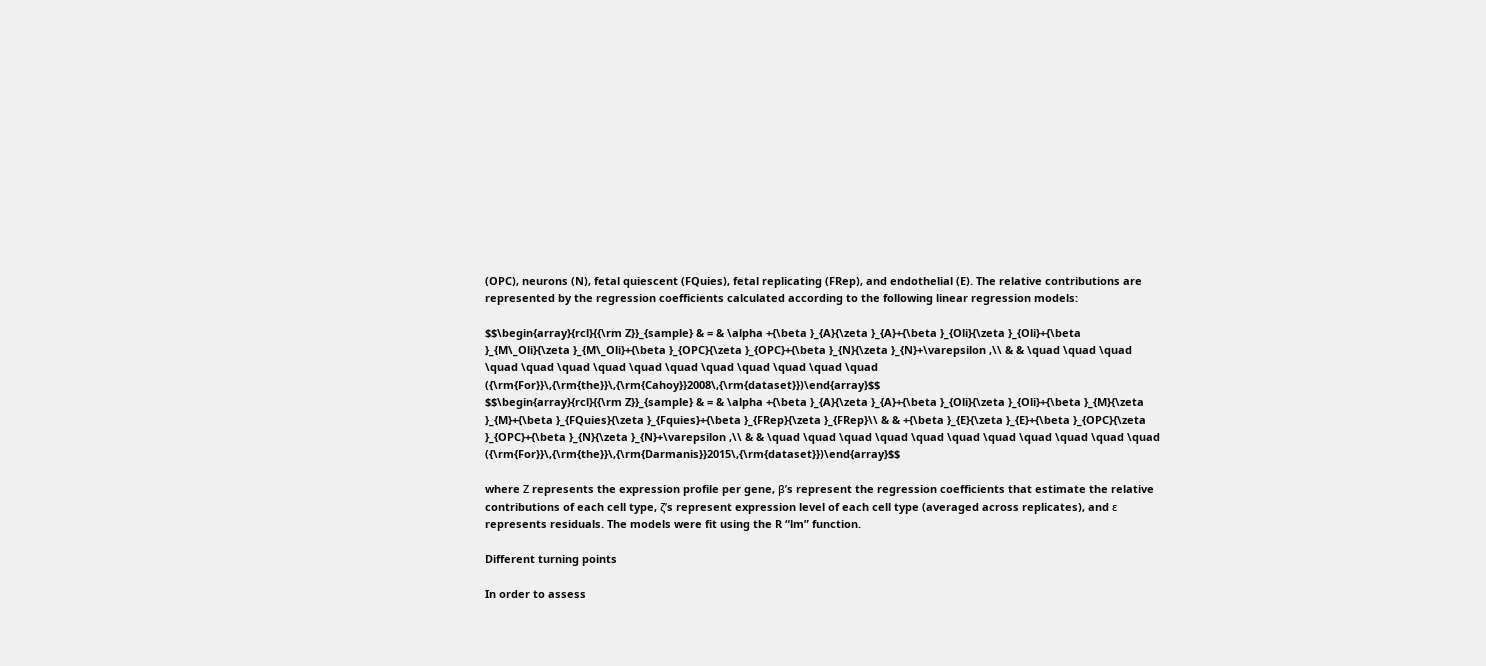(OPC), neurons (N), fetal quiescent (FQuies), fetal replicating (FRep), and endothelial (E). The relative contributions are represented by the regression coefficients calculated according to the following linear regression models:

$$\begin{array}{rcl}{{\rm Z}}_{sample} & = & \alpha +{\beta }_{A}{\zeta }_{A}+{\beta }_{Oli}{\zeta }_{Oli}+{\beta }_{M\_Oli}{\zeta }_{M\_Oli}+{\beta }_{OPC}{\zeta }_{OPC}+{\beta }_{N}{\zeta }_{N}+\varepsilon ,\\ & & \quad \quad \quad \quad \quad \quad \quad \quad \quad \quad \quad \quad \quad \quad ({\rm{For}}\,{\rm{the}}\,{\rm{Cahoy}}2008\,{\rm{dataset}})\end{array}$$
$$\begin{array}{rcl}{{\rm Z}}_{sample} & = & \alpha +{\beta }_{A}{\zeta }_{A}+{\beta }_{Oli}{\zeta }_{Oli}+{\beta }_{M}{\zeta }_{M}+{\beta }_{FQuies}{\zeta }_{Fquies}+{\beta }_{FRep}{\zeta }_{FRep}\\ & & +{\beta }_{E}{\zeta }_{E}+{\beta }_{OPC}{\zeta }_{OPC}+{\beta }_{N}{\zeta }_{N}+\varepsilon ,\\ & & \quad \quad \quad \quad \quad \quad \quad \quad \quad \quad \quad ({\rm{For}}\,{\rm{the}}\,{\rm{Darmanis}}2015\,{\rm{dataset}})\end{array}$$

where Ζ represents the expression profile per gene, β’s represent the regression coefficients that estimate the relative contributions of each cell type, ζ’s represent expression level of each cell type (averaged across replicates), and ε represents residuals. The models were fit using the R “lm” function.

Different turning points

In order to assess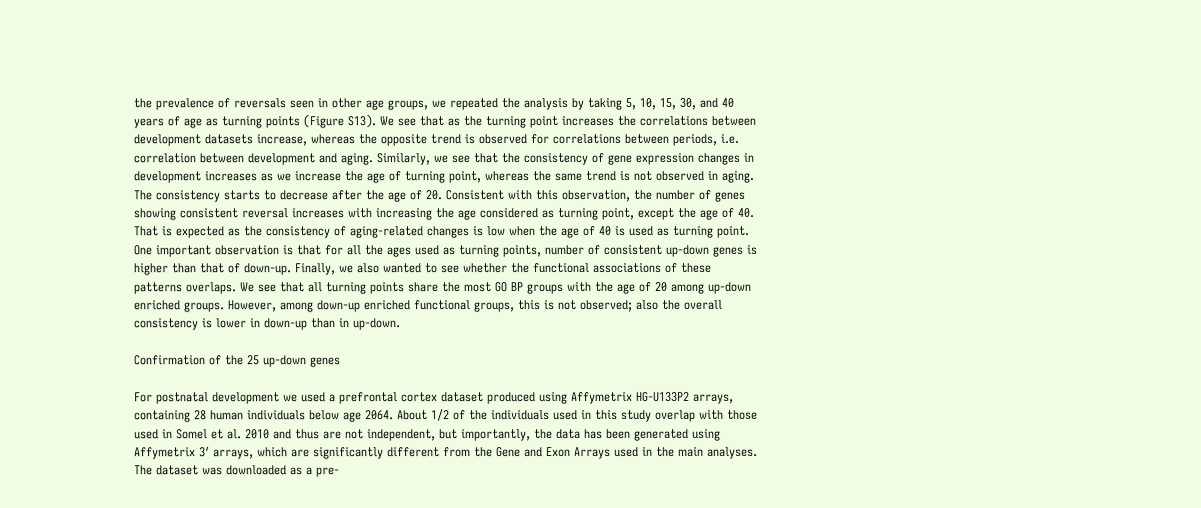the prevalence of reversals seen in other age groups, we repeated the analysis by taking 5, 10, 15, 30, and 40 years of age as turning points (Figure S13). We see that as the turning point increases the correlations between development datasets increase, whereas the opposite trend is observed for correlations between periods, i.e. correlation between development and aging. Similarly, we see that the consistency of gene expression changes in development increases as we increase the age of turning point, whereas the same trend is not observed in aging. The consistency starts to decrease after the age of 20. Consistent with this observation, the number of genes showing consistent reversal increases with increasing the age considered as turning point, except the age of 40. That is expected as the consistency of aging-related changes is low when the age of 40 is used as turning point. One important observation is that for all the ages used as turning points, number of consistent up-down genes is higher than that of down-up. Finally, we also wanted to see whether the functional associations of these patterns overlaps. We see that all turning points share the most GO BP groups with the age of 20 among up-down enriched groups. However, among down-up enriched functional groups, this is not observed; also the overall consistency is lower in down-up than in up-down.

Confirmation of the 25 up-down genes

For postnatal development we used a prefrontal cortex dataset produced using Affymetrix HG-U133P2 arrays, containing 28 human individuals below age 2064. About 1/2 of the individuals used in this study overlap with those used in Somel et al. 2010 and thus are not independent, but importantly, the data has been generated using Affymetrix 3′ arrays, which are significantly different from the Gene and Exon Arrays used in the main analyses. The dataset was downloaded as a pre-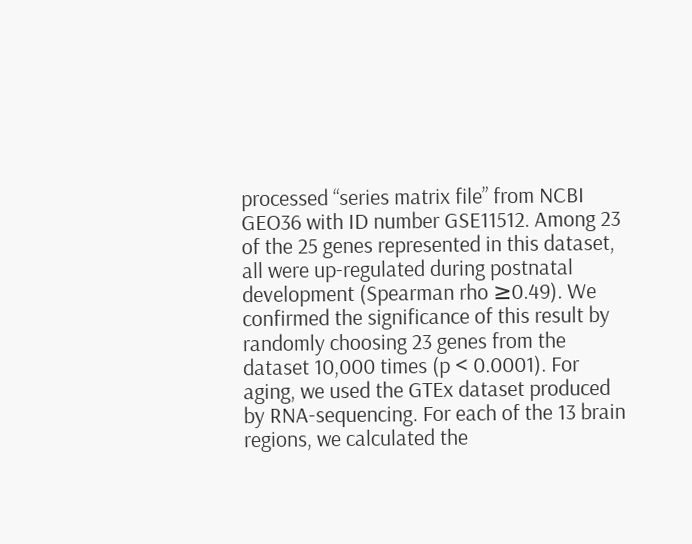processed “series matrix file” from NCBI GEO36 with ID number GSE11512. Among 23 of the 25 genes represented in this dataset, all were up-regulated during postnatal development (Spearman rho ≥0.49). We confirmed the significance of this result by randomly choosing 23 genes from the dataset 10,000 times (p < 0.0001). For aging, we used the GTEx dataset produced by RNA-sequencing. For each of the 13 brain regions, we calculated the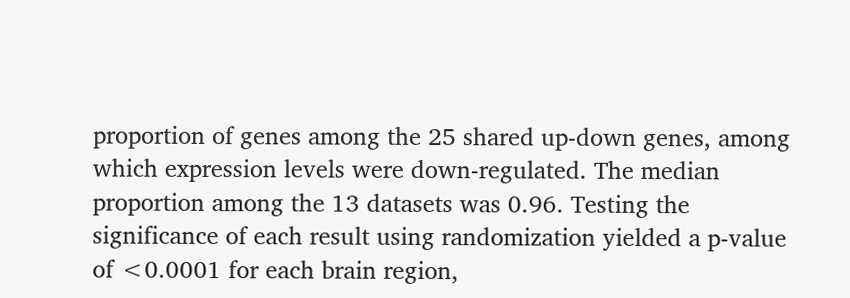proportion of genes among the 25 shared up-down genes, among which expression levels were down-regulated. The median proportion among the 13 datasets was 0.96. Testing the significance of each result using randomization yielded a p-value of <0.0001 for each brain region,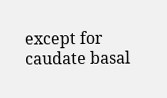except for caudate basal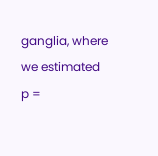ganglia, where we estimated p =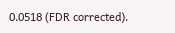0.0518 (FDR corrected).